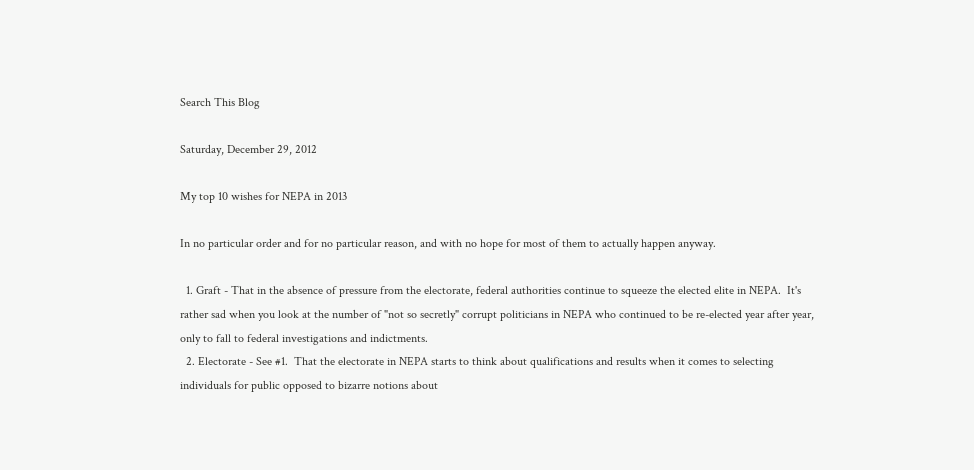Search This Blog

Saturday, December 29, 2012

My top 10 wishes for NEPA in 2013

In no particular order and for no particular reason, and with no hope for most of them to actually happen anyway.

  1. Graft - That in the absence of pressure from the electorate, federal authorities continue to squeeze the elected elite in NEPA.  It's rather sad when you look at the number of "not so secretly" corrupt politicians in NEPA who continued to be re-elected year after year, only to fall to federal investigations and indictments.
  2. Electorate - See #1.  That the electorate in NEPA starts to think about qualifications and results when it comes to selecting individuals for public opposed to bizarre notions about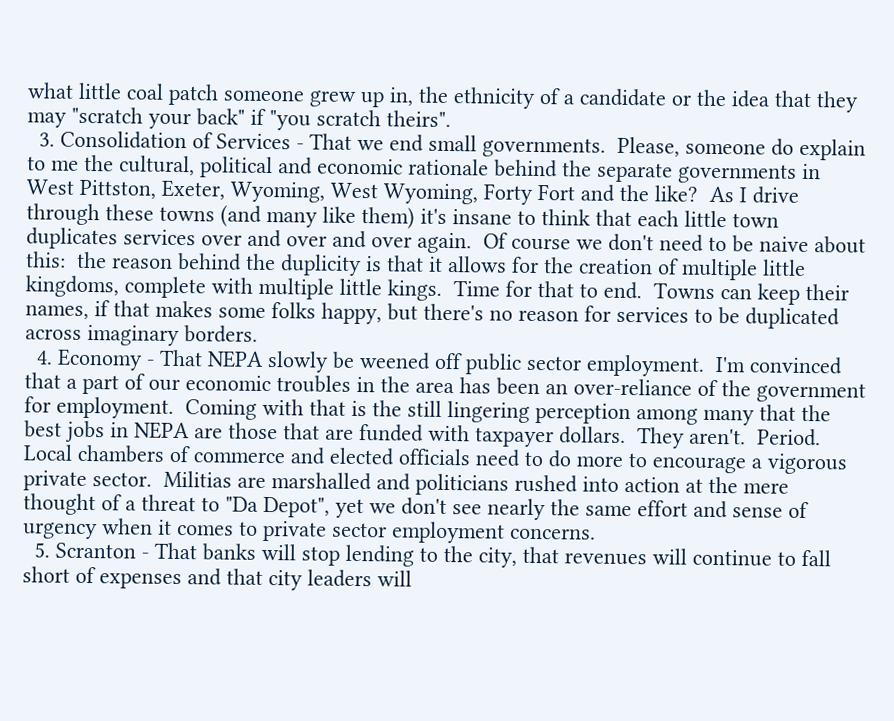what little coal patch someone grew up in, the ethnicity of a candidate or the idea that they may "scratch your back" if "you scratch theirs".
  3. Consolidation of Services - That we end small governments.  Please, someone do explain to me the cultural, political and economic rationale behind the separate governments in West Pittston, Exeter, Wyoming, West Wyoming, Forty Fort and the like?  As I drive through these towns (and many like them) it's insane to think that each little town duplicates services over and over and over again.  Of course we don't need to be naive about this:  the reason behind the duplicity is that it allows for the creation of multiple little kingdoms, complete with multiple little kings.  Time for that to end.  Towns can keep their names, if that makes some folks happy, but there's no reason for services to be duplicated across imaginary borders.
  4. Economy - That NEPA slowly be weened off public sector employment.  I'm convinced that a part of our economic troubles in the area has been an over-reliance of the government for employment.  Coming with that is the still lingering perception among many that the best jobs in NEPA are those that are funded with taxpayer dollars.  They aren't.  Period.  Local chambers of commerce and elected officials need to do more to encourage a vigorous private sector.  Militias are marshalled and politicians rushed into action at the mere thought of a threat to "Da Depot", yet we don't see nearly the same effort and sense of urgency when it comes to private sector employment concerns.
  5. Scranton - That banks will stop lending to the city, that revenues will continue to fall short of expenses and that city leaders will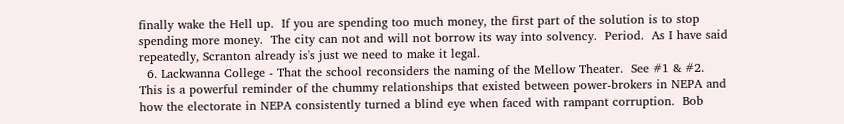finally wake the Hell up.  If you are spending too much money, the first part of the solution is to stop spending more money.  The city can not and will not borrow its way into solvency.  Period.  As I have said repeatedly, Scranton already is's just we need to make it legal.
  6. Lackwanna College - That the school reconsiders the naming of the Mellow Theater.  See #1 & #2.  This is a powerful reminder of the chummy relationships that existed between power-brokers in NEPA and how the electorate in NEPA consistently turned a blind eye when faced with rampant corruption.  Bob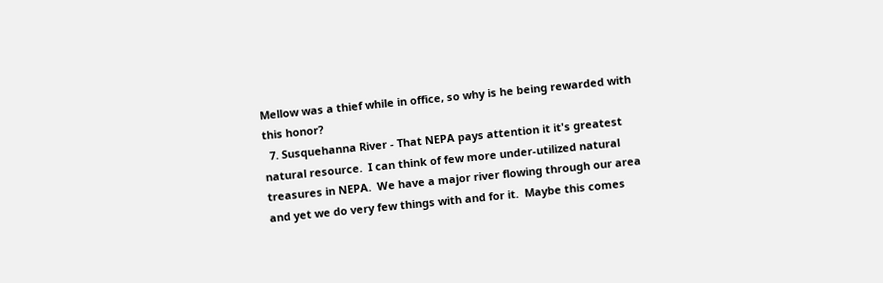Mellow was a thief while in office, so why is he being rewarded with this honor?
  7. Susquehanna River - That NEPA pays attention it it's greatest natural resource.  I can think of few more under-utilized natural treasures in NEPA.  We have a major river flowing through our area and yet we do very few things with and for it.  Maybe this comes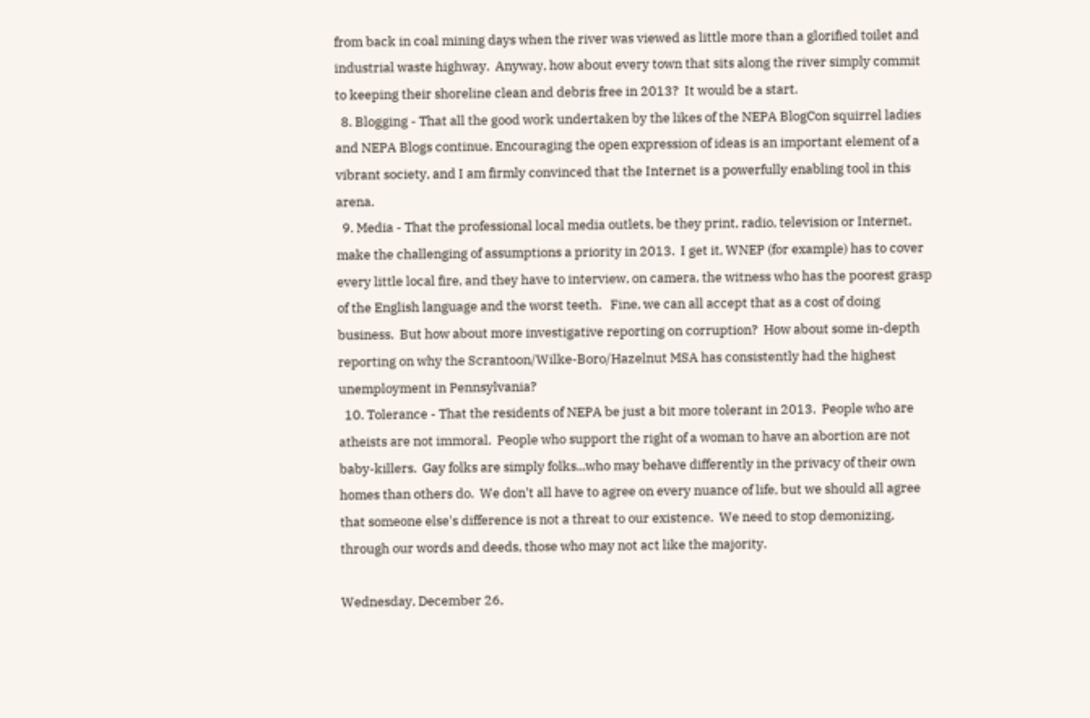from back in coal mining days when the river was viewed as little more than a glorified toilet and industrial waste highway.  Anyway, how about every town that sits along the river simply commit to keeping their shoreline clean and debris free in 2013?  It would be a start.
  8. Blogging - That all the good work undertaken by the likes of the NEPA BlogCon squirrel ladies and NEPA Blogs continue. Encouraging the open expression of ideas is an important element of a vibrant society, and I am firmly convinced that the Internet is a powerfully enabling tool in this arena.
  9. Media - That the professional local media outlets, be they print, radio, television or Internet, make the challenging of assumptions a priority in 2013.  I get it, WNEP (for example) has to cover every little local fire, and they have to interview, on camera, the witness who has the poorest grasp of the English language and the worst teeth.   Fine, we can all accept that as a cost of doing business.  But how about more investigative reporting on corruption?  How about some in-depth reporting on why the Scrantoon/Wilke-Boro/Hazelnut MSA has consistently had the highest unemployment in Pennsylvania?
  10. Tolerance - That the residents of NEPA be just a bit more tolerant in 2013.  People who are atheists are not immoral.  People who support the right of a woman to have an abortion are not baby-killers.  Gay folks are simply folks...who may behave differently in the privacy of their own homes than others do.  We don't all have to agree on every nuance of life, but we should all agree that someone else's difference is not a threat to our existence.  We need to stop demonizing, through our words and deeds, those who may not act like the majority.

Wednesday, December 26,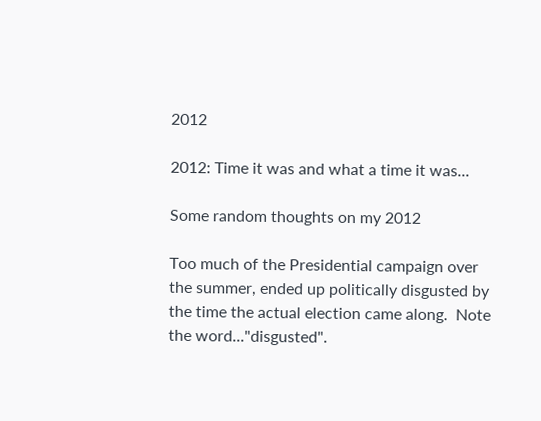2012

2012: Time it was and what a time it was...

Some random thoughts on my 2012

Too much of the Presidential campaign over the summer, ended up politically disgusted by the time the actual election came along.  Note the word..."disgusted".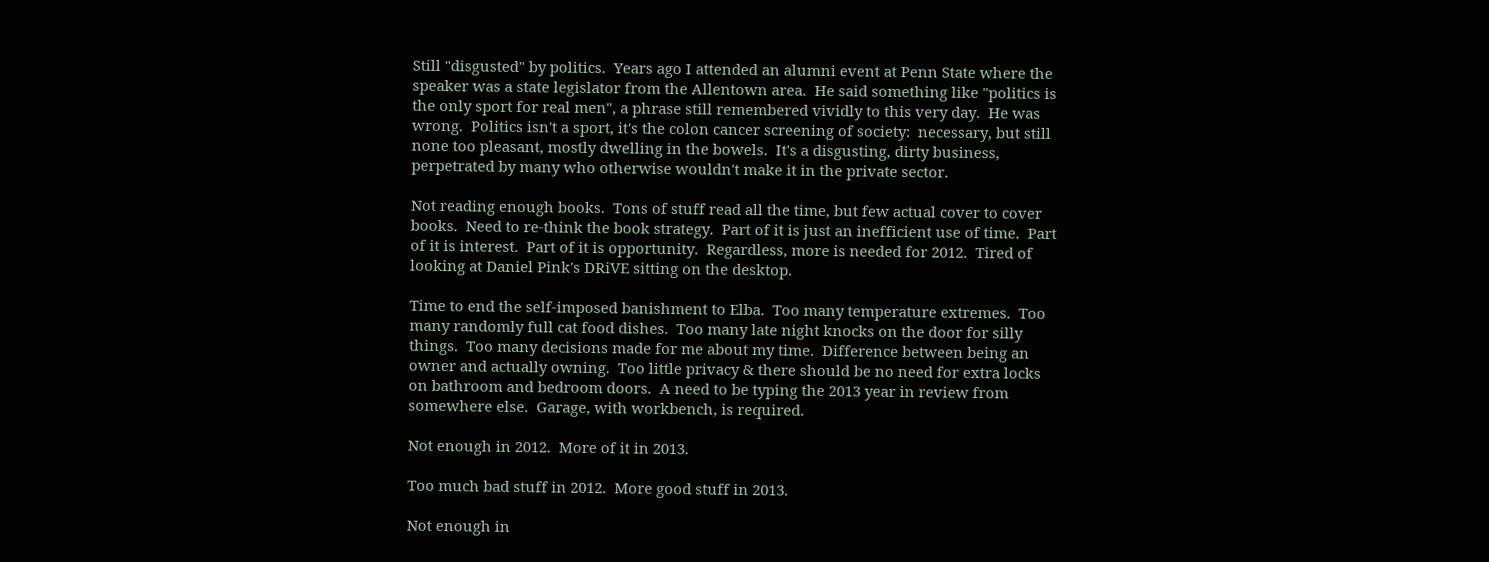Still "disgusted" by politics.  Years ago I attended an alumni event at Penn State where the speaker was a state legislator from the Allentown area.  He said something like "politics is the only sport for real men", a phrase still remembered vividly to this very day.  He was wrong.  Politics isn't a sport, it's the colon cancer screening of society:  necessary, but still none too pleasant, mostly dwelling in the bowels.  It's a disgusting, dirty business, perpetrated by many who otherwise wouldn't make it in the private sector.

Not reading enough books.  Tons of stuff read all the time, but few actual cover to cover books.  Need to re-think the book strategy.  Part of it is just an inefficient use of time.  Part of it is interest.  Part of it is opportunity.  Regardless, more is needed for 2012.  Tired of looking at Daniel Pink's DRiVE sitting on the desktop.

Time to end the self-imposed banishment to Elba.  Too many temperature extremes.  Too many randomly full cat food dishes.  Too many late night knocks on the door for silly things.  Too many decisions made for me about my time.  Difference between being an owner and actually owning.  Too little privacy & there should be no need for extra locks on bathroom and bedroom doors.  A need to be typing the 2013 year in review from somewhere else.  Garage, with workbench, is required.

Not enough in 2012.  More of it in 2013.

Too much bad stuff in 2012.  More good stuff in 2013.

Not enough in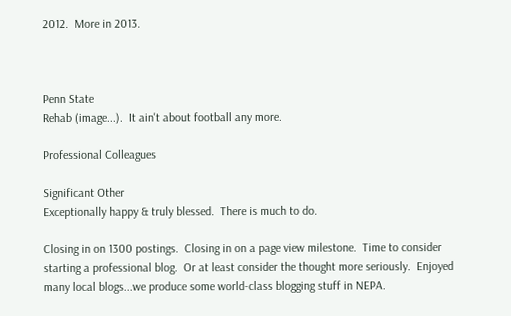2012.  More in 2013.



Penn State
Rehab (image...).  It ain't about football any more.

Professional Colleagues

Significant Other
Exceptionally happy & truly blessed.  There is much to do.

Closing in on 1300 postings.  Closing in on a page view milestone.  Time to consider starting a professional blog.  Or at least consider the thought more seriously.  Enjoyed many local blogs...we produce some world-class blogging stuff in NEPA.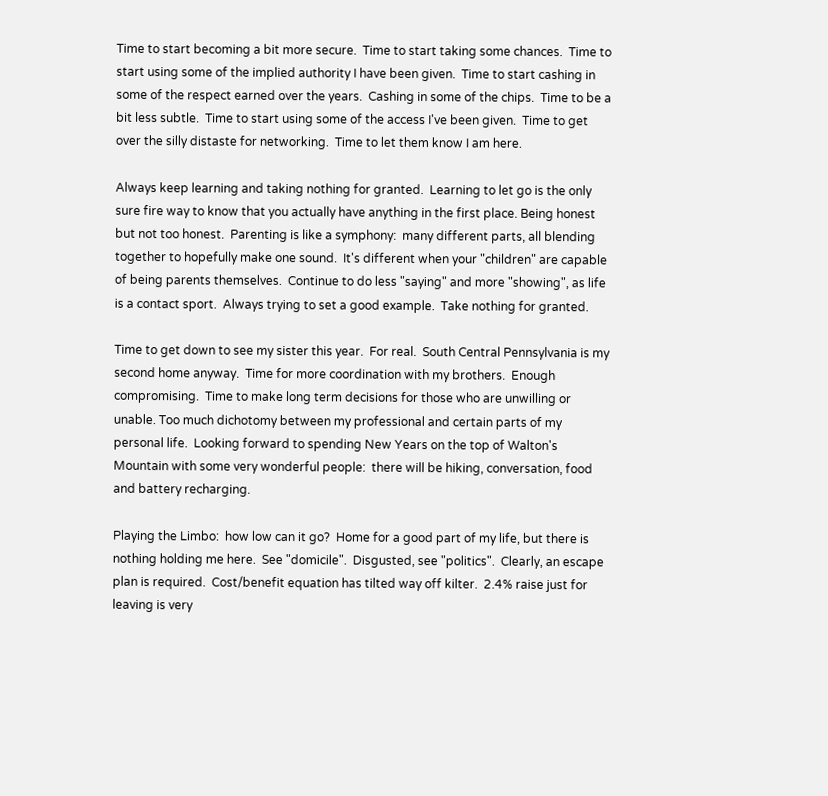Time to start becoming a bit more secure.  Time to start taking some chances.  Time to start using some of the implied authority I have been given.  Time to start cashing in some of the respect earned over the years.  Cashing in some of the chips.  Time to be a bit less subtle.  Time to start using some of the access I've been given.  Time to get over the silly distaste for networking.  Time to let them know I am here.

Always keep learning and taking nothing for granted.  Learning to let go is the only sure fire way to know that you actually have anything in the first place. Being honest but not too honest.  Parenting is like a symphony:  many different parts, all blending together to hopefully make one sound.  It's different when your "children" are capable of being parents themselves.  Continue to do less "saying" and more "showing", as life is a contact sport.  Always trying to set a good example.  Take nothing for granted.

Time to get down to see my sister this year.  For real.  South Central Pennsylvania is my second home anyway.  Time for more coordination with my brothers.  Enough compromising.  Time to make long term decisions for those who are unwilling or unable. Too much dichotomy between my professional and certain parts of my personal life.  Looking forward to spending New Years on the top of Walton's Mountain with some very wonderful people:  there will be hiking, conversation, food and battery recharging.

Playing the Limbo:  how low can it go?  Home for a good part of my life, but there is nothing holding me here.  See "domicile".  Disgusted, see "politics".  Clearly, an escape plan is required.  Cost/benefit equation has tilted way off kilter.  2.4% raise just for leaving is very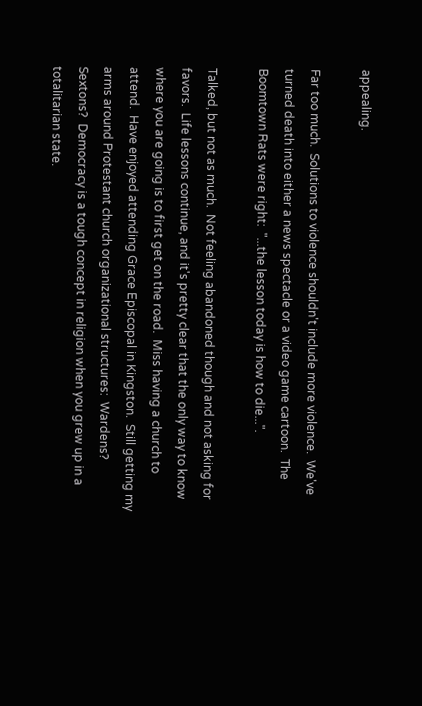appealing.

Far too much.  Solutions to violence shouldn't include more violence.  We've turned death into either a news spectacle or a video game cartoon.  The Boomtown Rats were right:  "...the lesson today is how to die...".

Talked, but not as much.  Not feeling abandoned though and not asking for favors.  Life lessons continue, and it's pretty clear that the only way to know where you are going is to first get on the road.  Miss having a church to attend.  Have enjoyed attending Grace Episcopal in Kingston.  Still getting my arms around Protestant church organizational structures:  Wardens?  Sextons?  Democracy is a tough concept in religion when you grew up in a totalitarian state.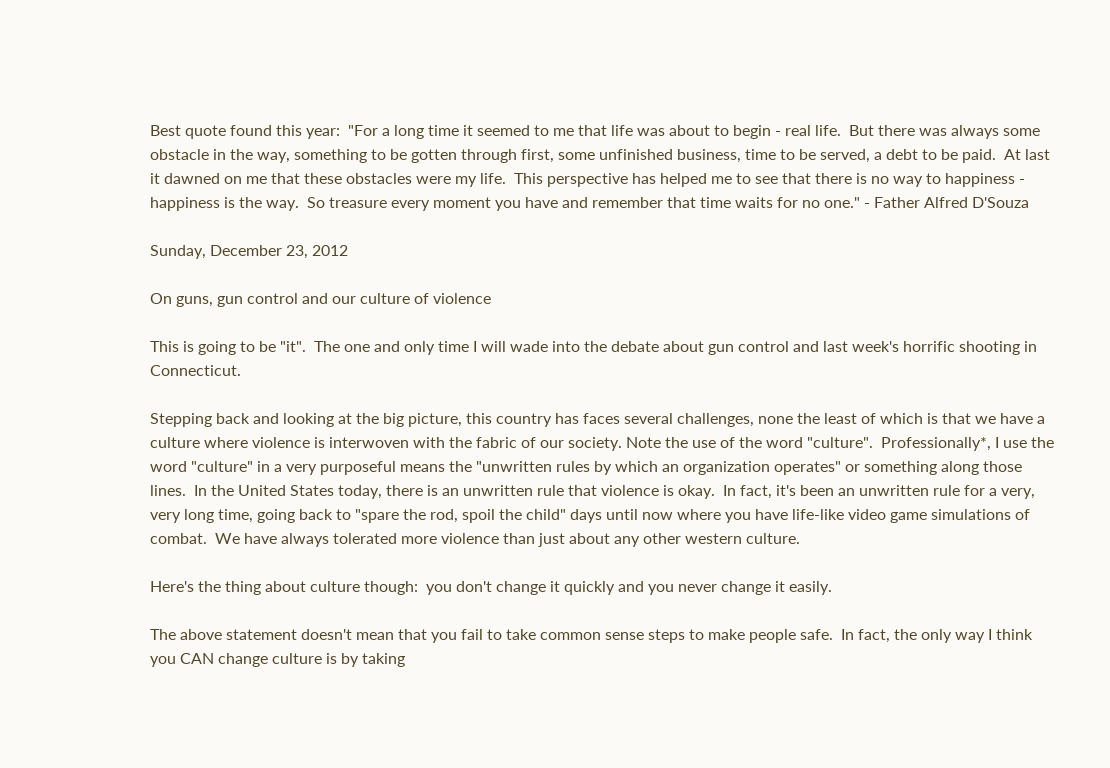Best quote found this year:  "For a long time it seemed to me that life was about to begin - real life.  But there was always some obstacle in the way, something to be gotten through first, some unfinished business, time to be served, a debt to be paid.  At last it dawned on me that these obstacles were my life.  This perspective has helped me to see that there is no way to happiness - happiness is the way.  So treasure every moment you have and remember that time waits for no one." - Father Alfred D'Souza

Sunday, December 23, 2012

On guns, gun control and our culture of violence

This is going to be "it".  The one and only time I will wade into the debate about gun control and last week's horrific shooting in Connecticut.

Stepping back and looking at the big picture, this country has faces several challenges, none the least of which is that we have a culture where violence is interwoven with the fabric of our society. Note the use of the word "culture".  Professionally*, I use the word "culture" in a very purposeful means the "unwritten rules by which an organization operates" or something along those lines.  In the United States today, there is an unwritten rule that violence is okay.  In fact, it's been an unwritten rule for a very, very long time, going back to "spare the rod, spoil the child" days until now where you have life-like video game simulations of combat.  We have always tolerated more violence than just about any other western culture.

Here's the thing about culture though:  you don't change it quickly and you never change it easily.

The above statement doesn't mean that you fail to take common sense steps to make people safe.  In fact, the only way I think you CAN change culture is by taking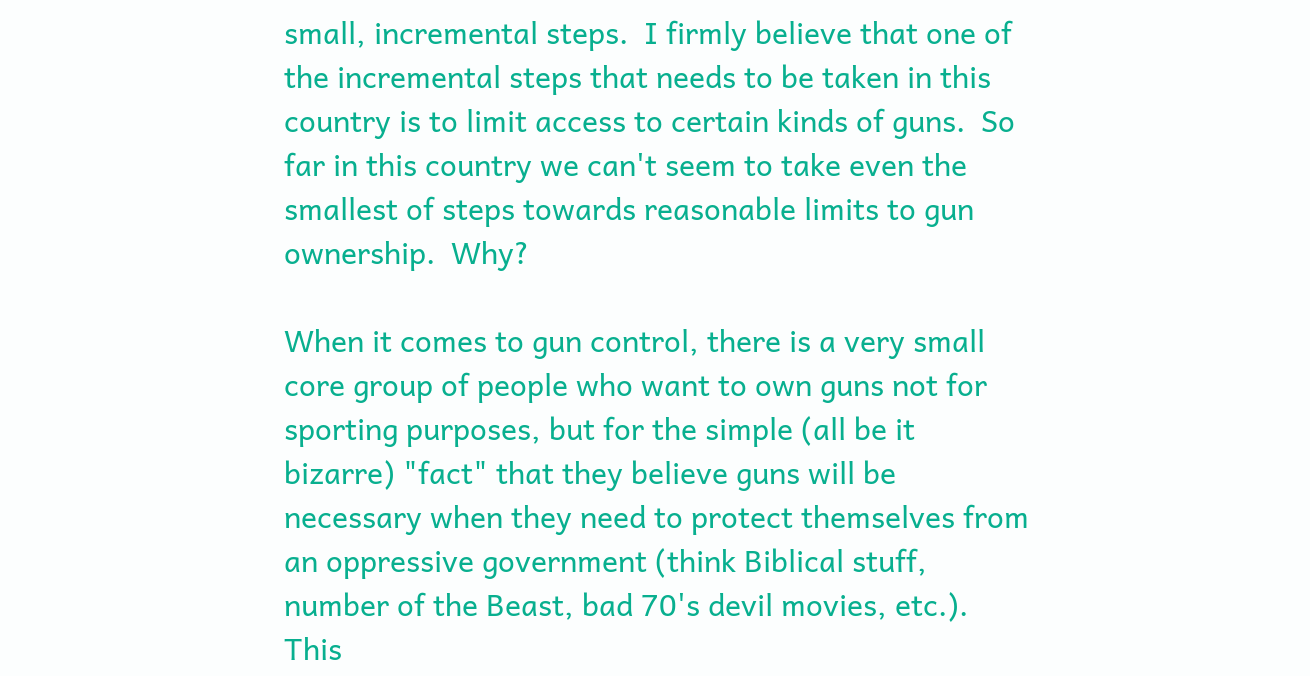small, incremental steps.  I firmly believe that one of the incremental steps that needs to be taken in this country is to limit access to certain kinds of guns.  So far in this country we can't seem to take even the smallest of steps towards reasonable limits to gun ownership.  Why?

When it comes to gun control, there is a very small core group of people who want to own guns not for sporting purposes, but for the simple (all be it bizarre) "fact" that they believe guns will be necessary when they need to protect themselves from an oppressive government (think Biblical stuff, number of the Beast, bad 70's devil movies, etc.).  This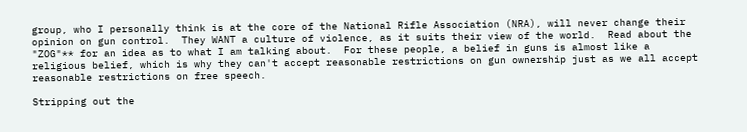group, who I personally think is at the core of the National Rifle Association (NRA), will never change their opinion on gun control.  They WANT a culture of violence, as it suits their view of the world.  Read about the "ZOG"** for an idea as to what I am talking about.  For these people, a belief in guns is almost like a religious belief, which is why they can't accept reasonable restrictions on gun ownership just as we all accept reasonable restrictions on free speech.

Stripping out the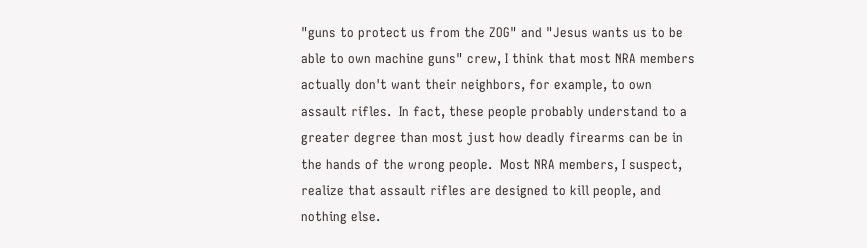"guns to protect us from the ZOG" and "Jesus wants us to be able to own machine guns" crew, I think that most NRA members actually don't want their neighbors, for example, to own assault rifles.  In fact, these people probably understand to a greater degree than most just how deadly firearms can be in the hands of the wrong people.  Most NRA members, I suspect, realize that assault rifles are designed to kill people, and nothing else.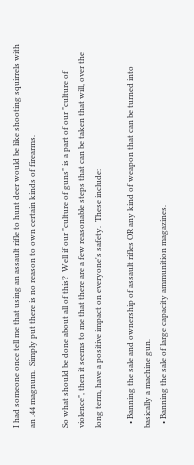I had someone once tell me that using an assault rifle to hunt deer would be like shooting squirrels with an .44 magnum.  Simply put there is no reason to own certain kinds of firearms.

So what should be done about all of this?  Well if our "culture of guns" is a part of our "culture of violence", then it seems to me that there are a few reasonable steps that can be taken that will, over the long term, have a positive impact on everyone's safety.  These include:

  • Banning the sale and ownership of assault rifles OR any kind of weapon that can be turned into basically a machine gun.
  • Banning the sale of large capacity ammunition magazines.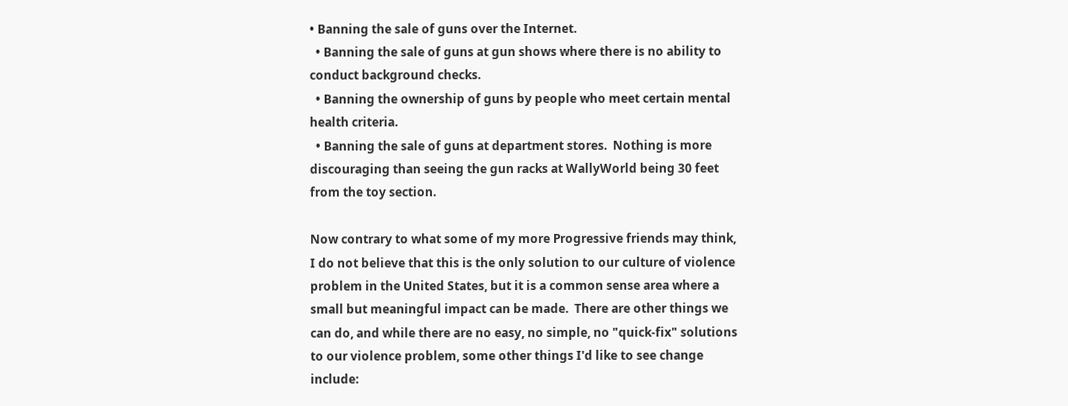• Banning the sale of guns over the Internet.
  • Banning the sale of guns at gun shows where there is no ability to conduct background checks.
  • Banning the ownership of guns by people who meet certain mental health criteria.
  • Banning the sale of guns at department stores.  Nothing is more discouraging than seeing the gun racks at WallyWorld being 30 feet from the toy section.

Now contrary to what some of my more Progressive friends may think, I do not believe that this is the only solution to our culture of violence problem in the United States, but it is a common sense area where a small but meaningful impact can be made.  There are other things we can do, and while there are no easy, no simple, no "quick-fix" solutions to our violence problem, some other things I'd like to see change include: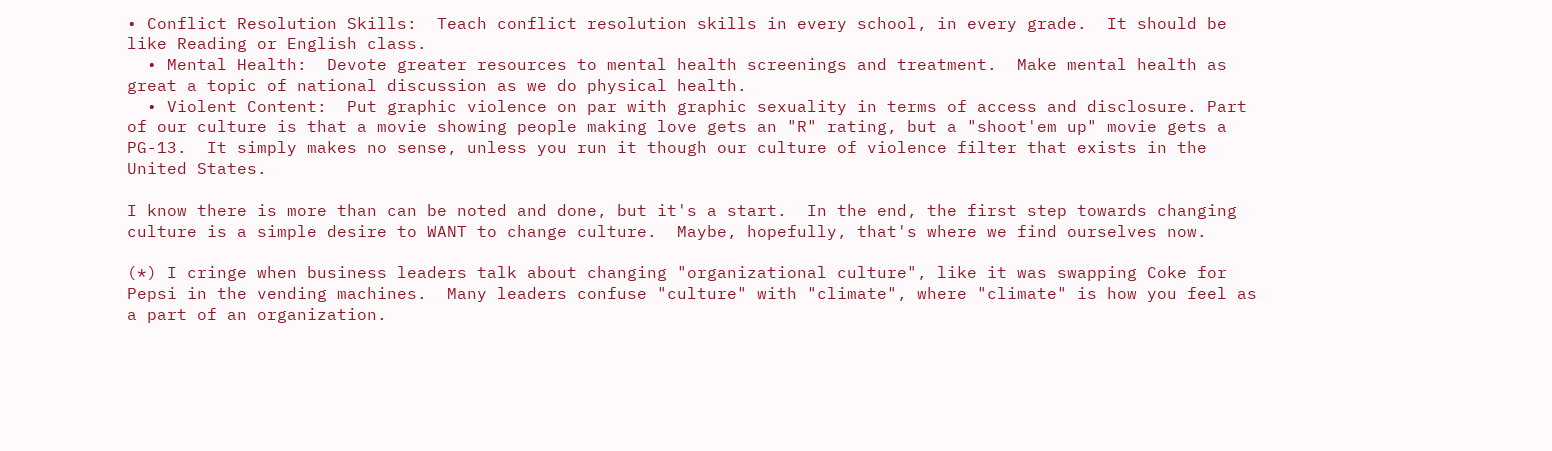• Conflict Resolution Skills:  Teach conflict resolution skills in every school, in every grade.  It should be like Reading or English class.
  • Mental Health:  Devote greater resources to mental health screenings and treatment.  Make mental health as great a topic of national discussion as we do physical health.
  • Violent Content:  Put graphic violence on par with graphic sexuality in terms of access and disclosure. Part of our culture is that a movie showing people making love gets an "R" rating, but a "shoot'em up" movie gets a PG-13.  It simply makes no sense, unless you run it though our culture of violence filter that exists in the United States.

I know there is more than can be noted and done, but it's a start.  In the end, the first step towards changing culture is a simple desire to WANT to change culture.  Maybe, hopefully, that's where we find ourselves now.

(*) I cringe when business leaders talk about changing "organizational culture", like it was swapping Coke for Pepsi in the vending machines.  Many leaders confuse "culture" with "climate", where "climate" is how you feel as a part of an organization.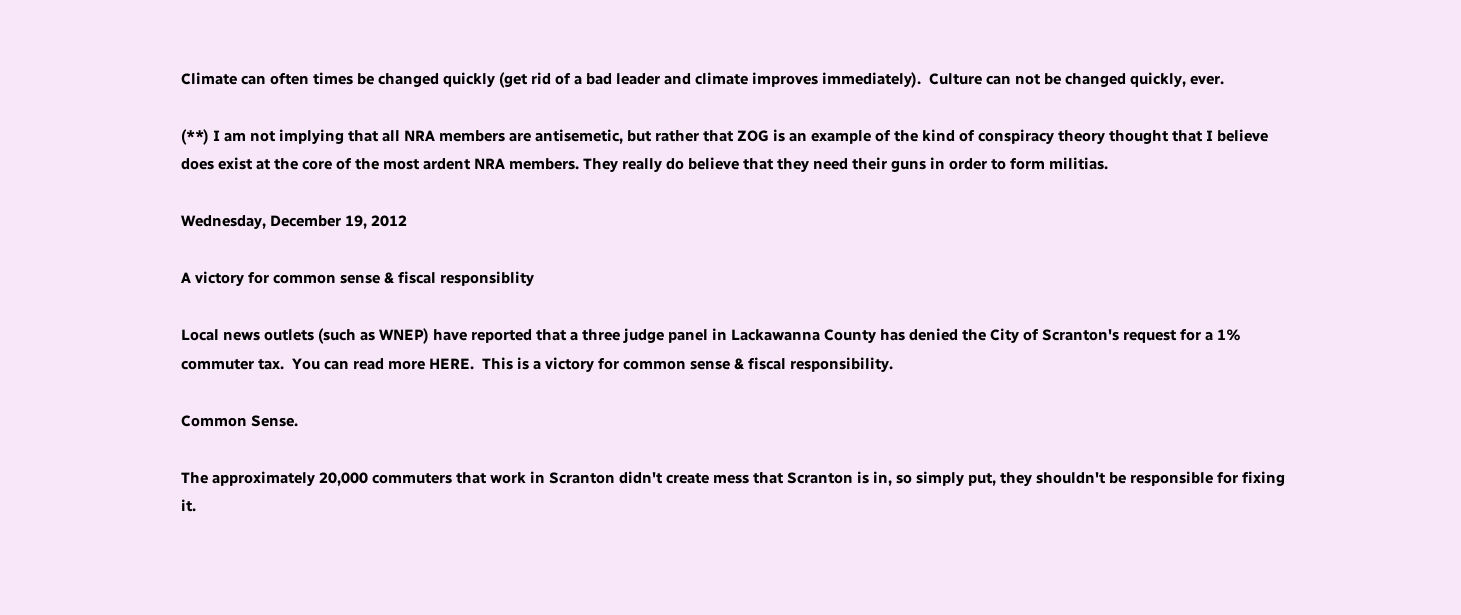Climate can often times be changed quickly (get rid of a bad leader and climate improves immediately).  Culture can not be changed quickly, ever.

(**) I am not implying that all NRA members are antisemetic, but rather that ZOG is an example of the kind of conspiracy theory thought that I believe does exist at the core of the most ardent NRA members. They really do believe that they need their guns in order to form militias.

Wednesday, December 19, 2012

A victory for common sense & fiscal responsiblity

Local news outlets (such as WNEP) have reported that a three judge panel in Lackawanna County has denied the City of Scranton's request for a 1% commuter tax.  You can read more HERE.  This is a victory for common sense & fiscal responsibility.

Common Sense.

The approximately 20,000 commuters that work in Scranton didn't create mess that Scranton is in, so simply put, they shouldn't be responsible for fixing it.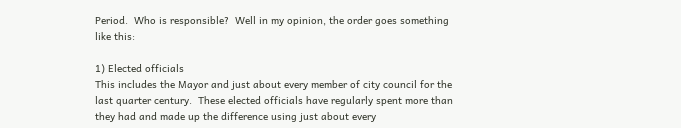Period.  Who is responsible?  Well in my opinion, the order goes something like this:

1) Elected officials
This includes the Mayor and just about every member of city council for the last quarter century.  These elected officials have regularly spent more than they had and made up the difference using just about every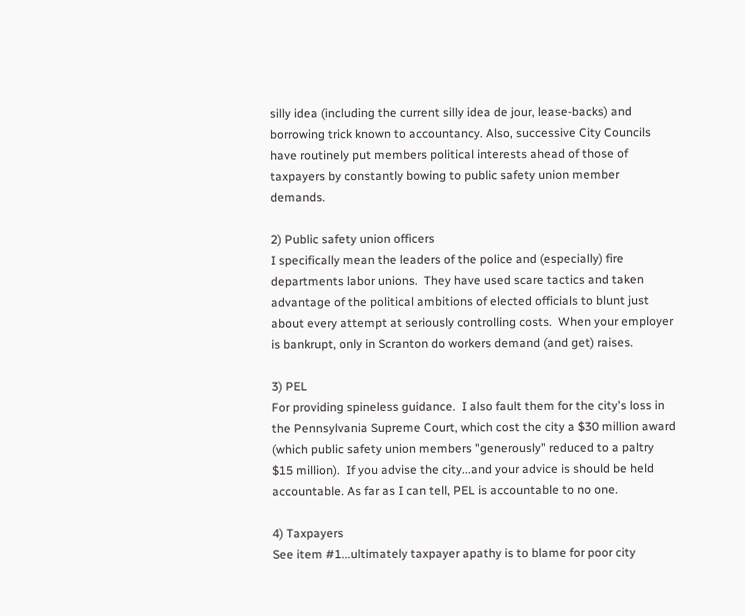silly idea (including the current silly idea de jour, lease-backs) and borrowing trick known to accountancy. Also, successive City Councils have routinely put members political interests ahead of those of taxpayers by constantly bowing to public safety union member demands.

2) Public safety union officers
I specifically mean the leaders of the police and (especially) fire departments labor unions.  They have used scare tactics and taken advantage of the political ambitions of elected officials to blunt just about every attempt at seriously controlling costs.  When your employer is bankrupt, only in Scranton do workers demand (and get) raises.

3) PEL
For providing spineless guidance.  I also fault them for the city's loss in the Pennsylvania Supreme Court, which cost the city a $30 million award (which public safety union members "generously" reduced to a paltry $15 million).  If you advise the city...and your advice is should be held accountable. As far as I can tell, PEL is accountable to no one.

4) Taxpayers
See item #1...ultimately taxpayer apathy is to blame for poor city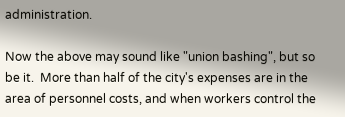administration.

Now the above may sound like "union bashing", but so be it.  More than half of the city's expenses are in the area of personnel costs, and when workers control the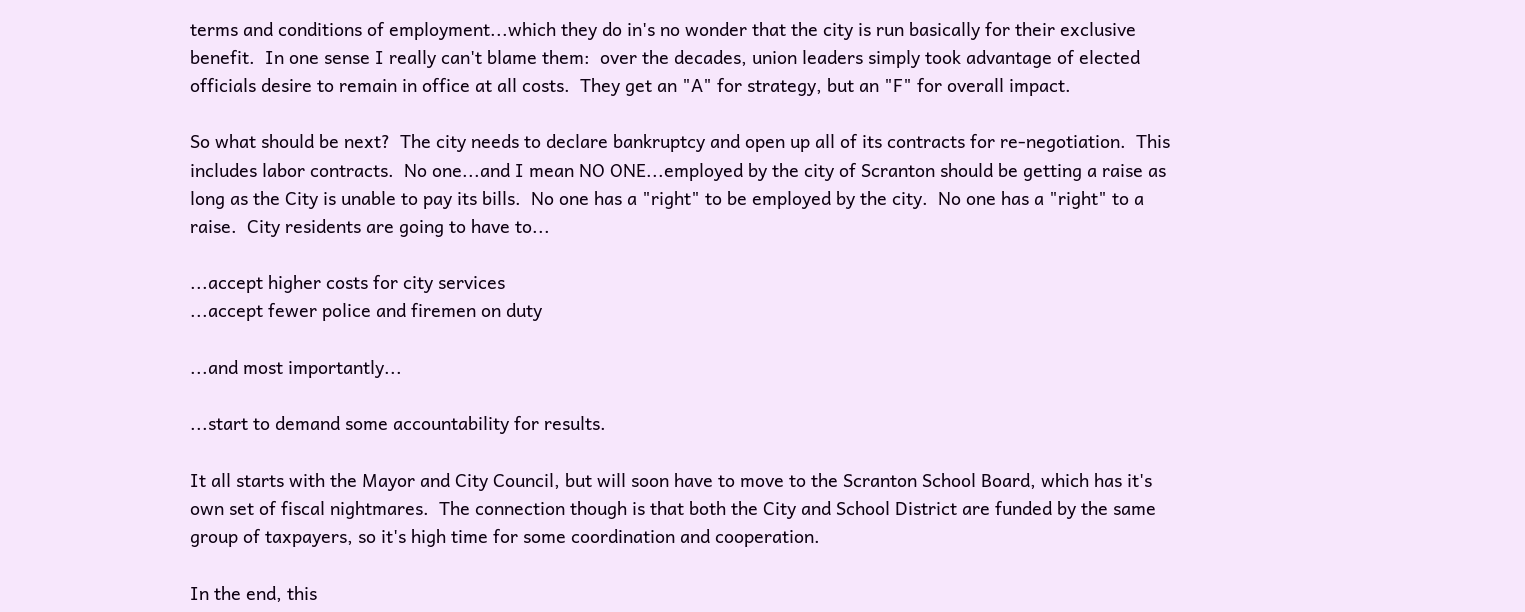terms and conditions of employment...which they do in's no wonder that the city is run basically for their exclusive benefit.  In one sense I really can't blame them:  over the decades, union leaders simply took advantage of elected officials desire to remain in office at all costs.  They get an "A" for strategy, but an "F" for overall impact.

So what should be next?  The city needs to declare bankruptcy and open up all of its contracts for re-negotiation.  This includes labor contracts.  No one...and I mean NO ONE...employed by the city of Scranton should be getting a raise as long as the City is unable to pay its bills.  No one has a "right" to be employed by the city.  No one has a "right" to a raise.  City residents are going to have to...

...accept higher costs for city services
...accept fewer police and firemen on duty

...and most importantly...

...start to demand some accountability for results.

It all starts with the Mayor and City Council, but will soon have to move to the Scranton School Board, which has it's own set of fiscal nightmares.  The connection though is that both the City and School District are funded by the same group of taxpayers, so it's high time for some coordination and cooperation.

In the end, this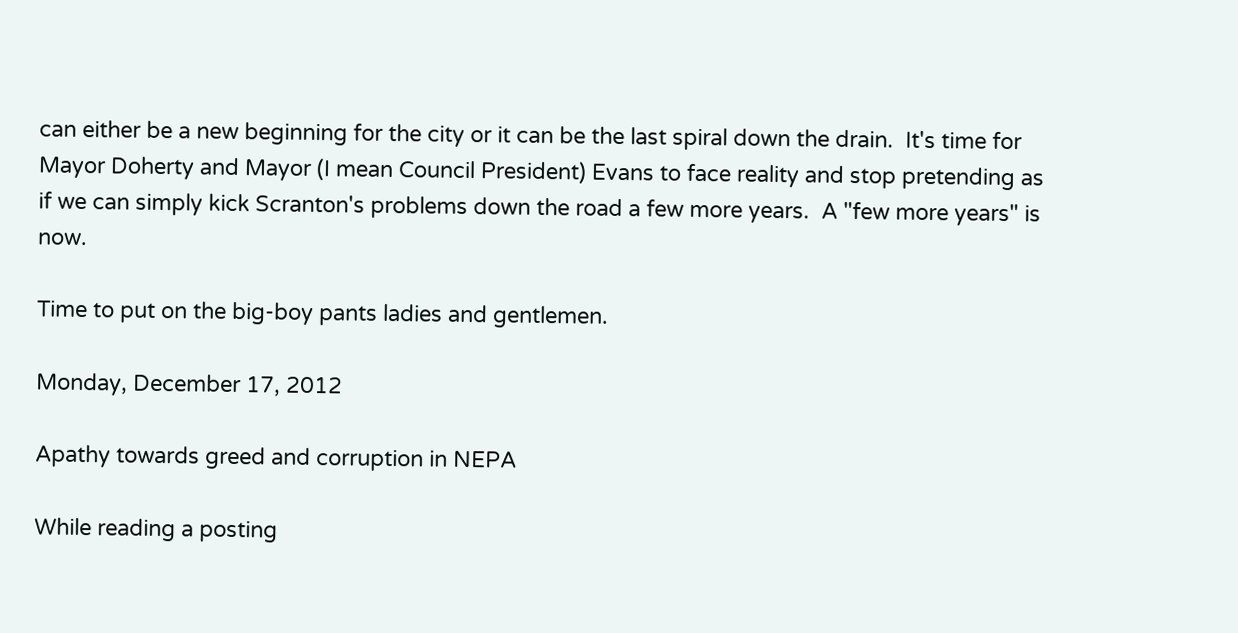can either be a new beginning for the city or it can be the last spiral down the drain.  It's time for Mayor Doherty and Mayor (I mean Council President) Evans to face reality and stop pretending as if we can simply kick Scranton's problems down the road a few more years.  A "few more years" is now.

Time to put on the big-boy pants ladies and gentlemen.

Monday, December 17, 2012

Apathy towards greed and corruption in NEPA

While reading a posting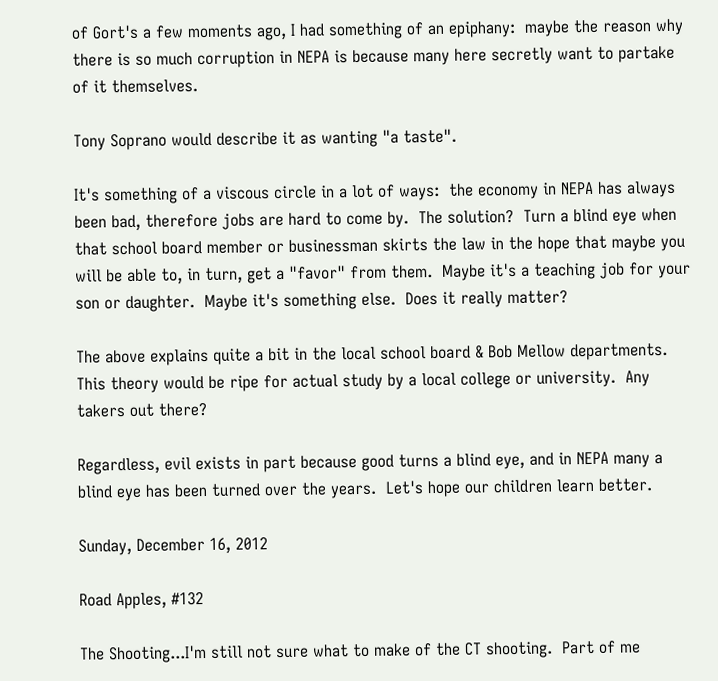of Gort's a few moments ago, I had something of an epiphany:  maybe the reason why there is so much corruption in NEPA is because many here secretly want to partake of it themselves.

Tony Soprano would describe it as wanting "a taste".

It's something of a viscous circle in a lot of ways:  the economy in NEPA has always been bad, therefore jobs are hard to come by.  The solution?  Turn a blind eye when that school board member or businessman skirts the law in the hope that maybe you will be able to, in turn, get a "favor" from them.  Maybe it's a teaching job for your son or daughter.  Maybe it's something else.  Does it really matter?

The above explains quite a bit in the local school board & Bob Mellow departments.  This theory would be ripe for actual study by a local college or university.  Any takers out there?

Regardless, evil exists in part because good turns a blind eye, and in NEPA many a blind eye has been turned over the years.  Let's hope our children learn better.

Sunday, December 16, 2012

Road Apples, #132

The Shooting...I'm still not sure what to make of the CT shooting.  Part of me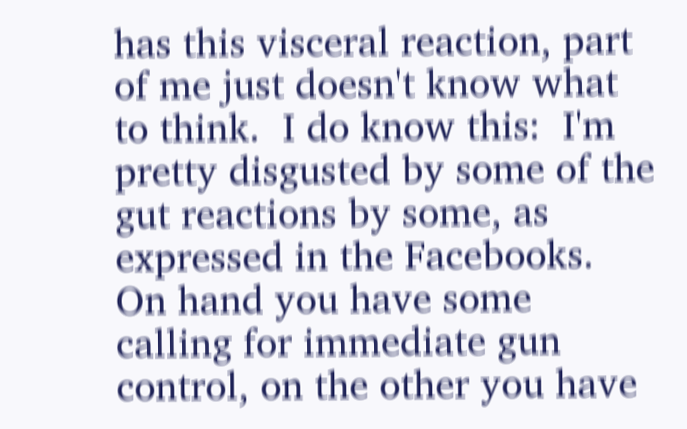has this visceral reaction, part of me just doesn't know what to think.  I do know this:  I'm pretty disgusted by some of the gut reactions by some, as expressed in the Facebooks.  On hand you have some calling for immediate gun control, on the other you have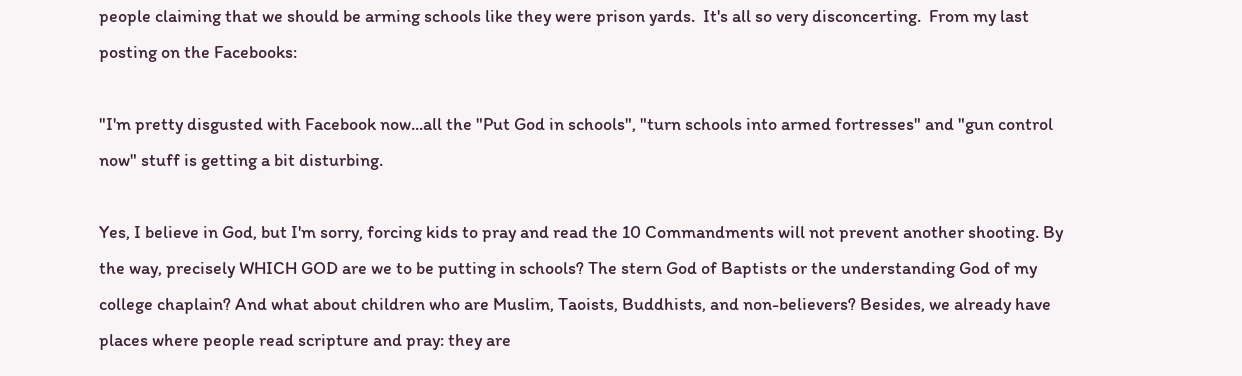people claiming that we should be arming schools like they were prison yards.  It's all so very disconcerting.  From my last posting on the Facebooks:

"I'm pretty disgusted with Facebook now...all the "Put God in schools", "turn schools into armed fortresses" and "gun control now" stuff is getting a bit disturbing.

Yes, I believe in God, but I'm sorry, forcing kids to pray and read the 10 Commandments will not prevent another shooting. By the way, precisely WHICH GOD are we to be putting in schools? The stern God of Baptists or the understanding God of my college chaplain? And what about children who are Muslim, Taoists, Buddhists, and non-believers? Besides, we already have places where people read scripture and pray: they are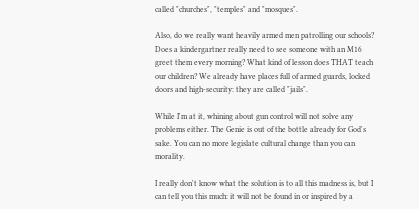called "churches", "temples" and "mosques".

Also, do we really want heavily armed men patrolling our schools? Does a kindergartner really need to see someone with an M16 greet them every morning? What kind of lesson does THAT teach our children? We already have places full of armed guards, locked doors and high-security: they are called "jails".

While I'm at it, whining about gun control will not solve any problems either. The Genie is out of the bottle already for God's sake. You can no more legislate cultural change than you can morality.

I really don't know what the solution is to all this madness is, but I can tell you this much: it will not be found in or inspired by a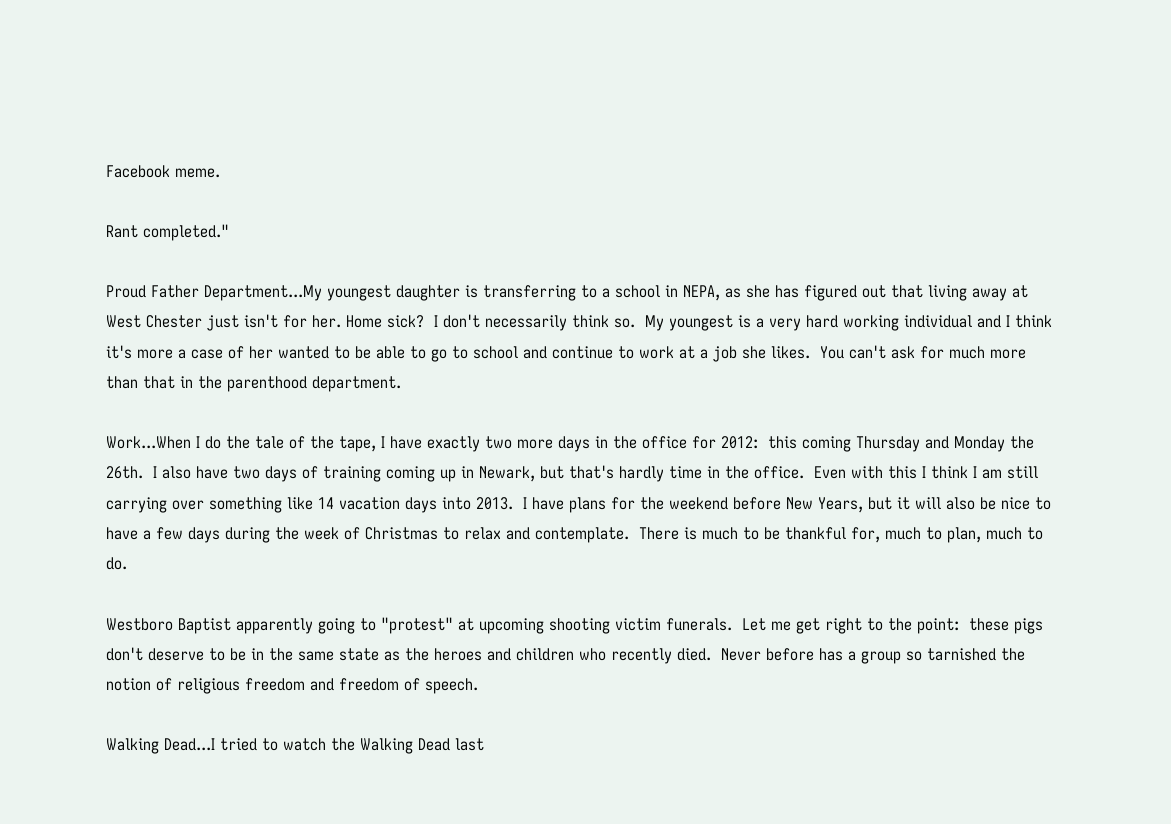Facebook meme.

Rant completed."

Proud Father Department...My youngest daughter is transferring to a school in NEPA, as she has figured out that living away at West Chester just isn't for her. Home sick?  I don't necessarily think so.  My youngest is a very hard working individual and I think it's more a case of her wanted to be able to go to school and continue to work at a job she likes.  You can't ask for much more than that in the parenthood department.

Work...When I do the tale of the tape, I have exactly two more days in the office for 2012:  this coming Thursday and Monday the 26th.  I also have two days of training coming up in Newark, but that's hardly time in the office.  Even with this I think I am still carrying over something like 14 vacation days into 2013.  I have plans for the weekend before New Years, but it will also be nice to have a few days during the week of Christmas to relax and contemplate.  There is much to be thankful for, much to plan, much to do.

Westboro Baptist apparently going to "protest" at upcoming shooting victim funerals.  Let me get right to the point:  these pigs don't deserve to be in the same state as the heroes and children who recently died.  Never before has a group so tarnished the notion of religious freedom and freedom of speech.

Walking Dead...I tried to watch the Walking Dead last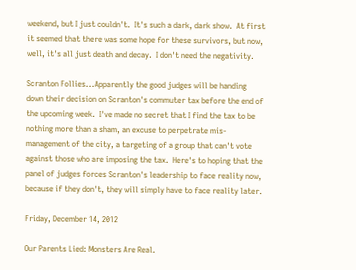weekend, but I just couldn't.  It's such a dark, dark show.  At first it seemed that there was some hope for these survivors, but now, well, it's all just death and decay.  I don't need the negativity.

Scranton Follies...Apparently the good judges will be handing down their decision on Scranton's commuter tax before the end of the upcoming week.  I've made no secret that I find the tax to be nothing more than a sham, an excuse to perpetrate mis-management of the city, a targeting of a group that can't vote against those who are imposing the tax.  Here's to hoping that the panel of judges forces Scranton's leadership to face reality now, because if they don't, they will simply have to face reality later.

Friday, December 14, 2012

Our Parents Lied: Monsters Are Real.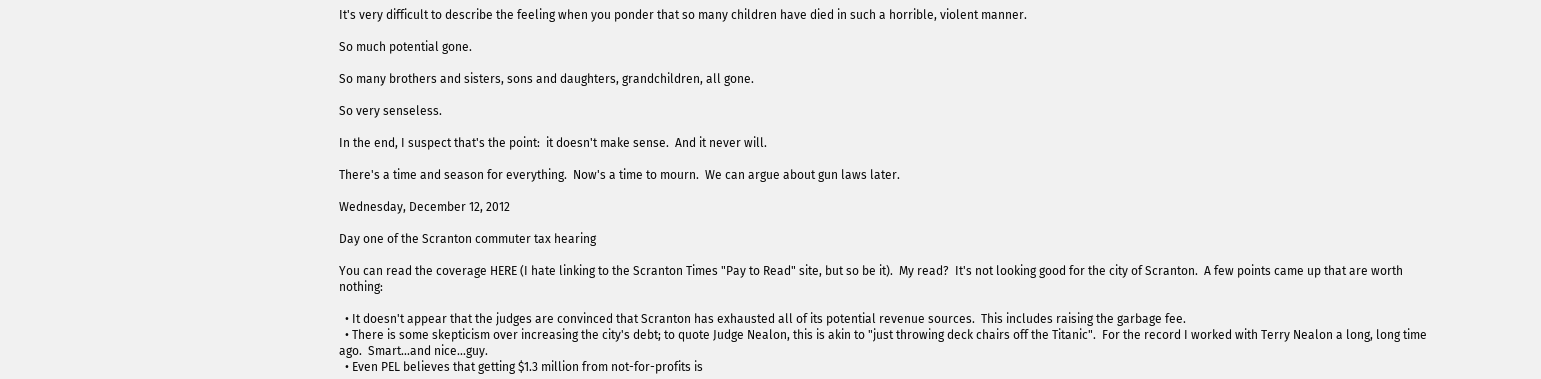It's very difficult to describe the feeling when you ponder that so many children have died in such a horrible, violent manner.

So much potential gone.

So many brothers and sisters, sons and daughters, grandchildren, all gone.

So very senseless.

In the end, I suspect that's the point:  it doesn't make sense.  And it never will.

There's a time and season for everything.  Now's a time to mourn.  We can argue about gun laws later.

Wednesday, December 12, 2012

Day one of the Scranton commuter tax hearing

You can read the coverage HERE (I hate linking to the Scranton Times "Pay to Read" site, but so be it).  My read?  It's not looking good for the city of Scranton.  A few points came up that are worth nothing:

  • It doesn't appear that the judges are convinced that Scranton has exhausted all of its potential revenue sources.  This includes raising the garbage fee.
  • There is some skepticism over increasing the city's debt; to quote Judge Nealon, this is akin to "just throwing deck chairs off the Titanic".  For the record I worked with Terry Nealon a long, long time ago.  Smart...and nice...guy.
  • Even PEL believes that getting $1.3 million from not-for-profits is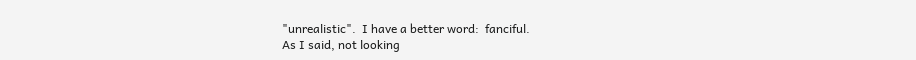"unrealistic".  I have a better word:  fanciful.
As I said, not looking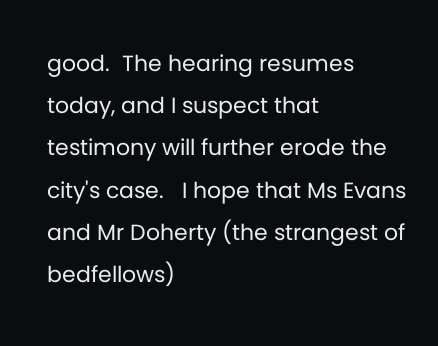good.  The hearing resumes today, and I suspect that testimony will further erode the city's case.   I hope that Ms Evans and Mr Doherty (the strangest of bedfellows)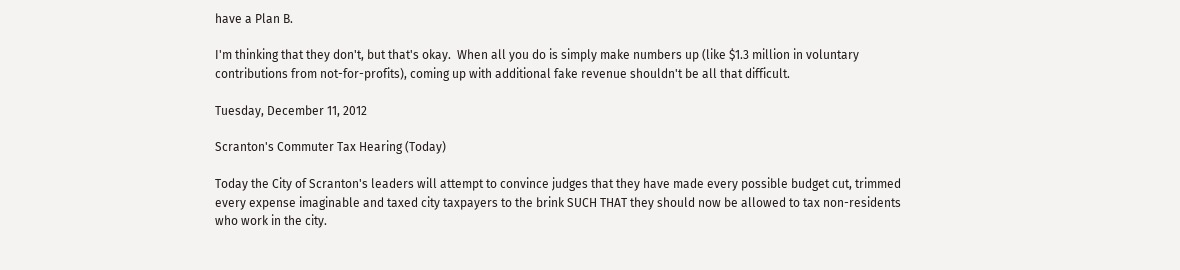have a Plan B.

I'm thinking that they don't, but that's okay.  When all you do is simply make numbers up (like $1.3 million in voluntary contributions from not-for-profits), coming up with additional fake revenue shouldn't be all that difficult.

Tuesday, December 11, 2012

Scranton's Commuter Tax Hearing (Today)

Today the City of Scranton's leaders will attempt to convince judges that they have made every possible budget cut, trimmed every expense imaginable and taxed city taxpayers to the brink SUCH THAT they should now be allowed to tax non-residents who work in the city.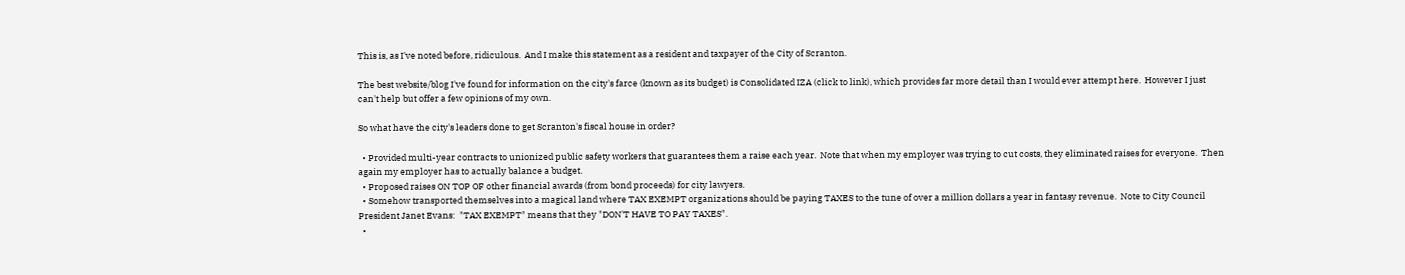This is, as I've noted before, ridiculous.  And I make this statement as a resident and taxpayer of the City of Scranton.

The best website/blog I've found for information on the city's farce (known as its budget) is Consolidated IZA (click to link), which provides far more detail than I would ever attempt here.  However I just can't help but offer a few opinions of my own.

So what have the city's leaders done to get Scranton's fiscal house in order?

  • Provided multi-year contracts to unionized public safety workers that guarantees them a raise each year.  Note that when my employer was trying to cut costs, they eliminated raises for everyone.  Then again my employer has to actually balance a budget.
  • Proposed raises ON TOP OF other financial awards (from bond proceeds) for city lawyers.
  • Somehow transported themselves into a magical land where TAX EXEMPT organizations should be paying TAXES to the tune of over a million dollars a year in fantasy revenue.  Note to City Council President Janet Evans:  "TAX EXEMPT" means that they "DON'T HAVE TO PAY TAXES".
  •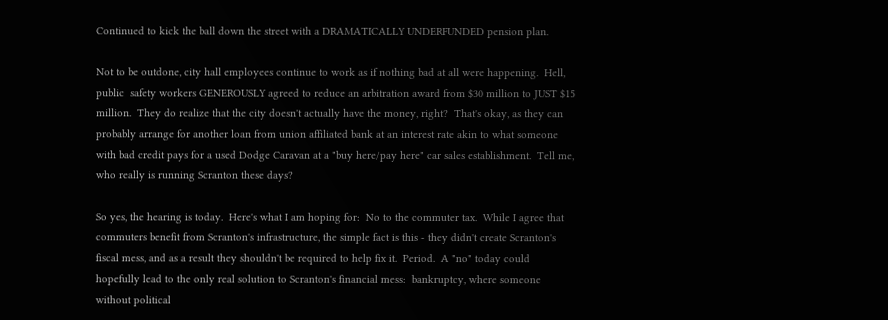Continued to kick the ball down the street with a DRAMATICALLY UNDERFUNDED pension plan.

Not to be outdone, city hall employees continue to work as if nothing bad at all were happening.  Hell, public  safety workers GENEROUSLY agreed to reduce an arbitration award from $30 million to JUST $15 million.  They do realize that the city doesn't actually have the money, right?  That's okay, as they can probably arrange for another loan from union affiliated bank at an interest rate akin to what someone with bad credit pays for a used Dodge Caravan at a "buy here/pay here" car sales establishment.  Tell me, who really is running Scranton these days?

So yes, the hearing is today.  Here's what I am hoping for:  No to the commuter tax.  While I agree that commuters benefit from Scranton's infrastructure, the simple fact is this - they didn't create Scranton's fiscal mess, and as a result they shouldn't be required to help fix it.  Period.  A "no" today could hopefully lead to the only real solution to Scranton's financial mess:  bankruptcy, where someone without political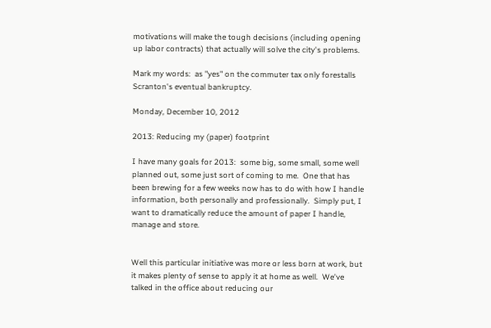motivations will make the tough decisions (including opening up labor contracts) that actually will solve the city's problems.

Mark my words:  as "yes" on the commuter tax only forestalls Scranton's eventual bankruptcy.

Monday, December 10, 2012

2013: Reducing my (paper) footprint

I have many goals for 2013:  some big, some small, some well planned out, some just sort of coming to me.  One that has been brewing for a few weeks now has to do with how I handle information, both personally and professionally.  Simply put, I want to dramatically reduce the amount of paper I handle, manage and store.


Well this particular initiative was more or less born at work, but it makes plenty of sense to apply it at home as well.  We've talked in the office about reducing our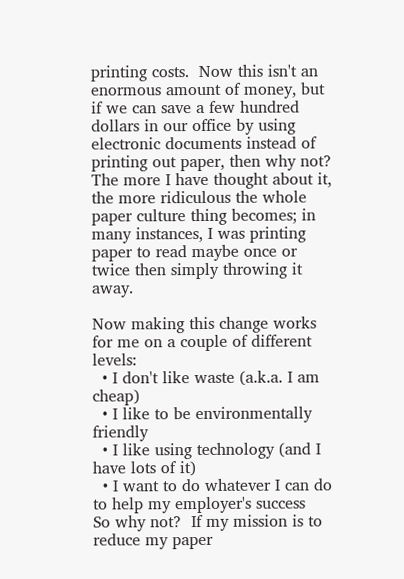printing costs.  Now this isn't an enormous amount of money, but if we can save a few hundred dollars in our office by using electronic documents instead of printing out paper, then why not?  The more I have thought about it, the more ridiculous the whole paper culture thing becomes; in many instances, I was printing paper to read maybe once or twice then simply throwing it away.

Now making this change works for me on a couple of different levels:
  • I don't like waste (a.k.a. I am cheap)
  • I like to be environmentally friendly
  • I like using technology (and I have lots of it)
  • I want to do whatever I can do to help my employer's success
So why not?  If my mission is to reduce my paper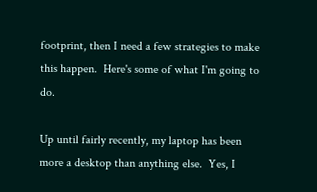footprint, then I need a few strategies to make this happen.  Here's some of what I'm going to do.

Up until fairly recently, my laptop has been more a desktop than anything else.  Yes, I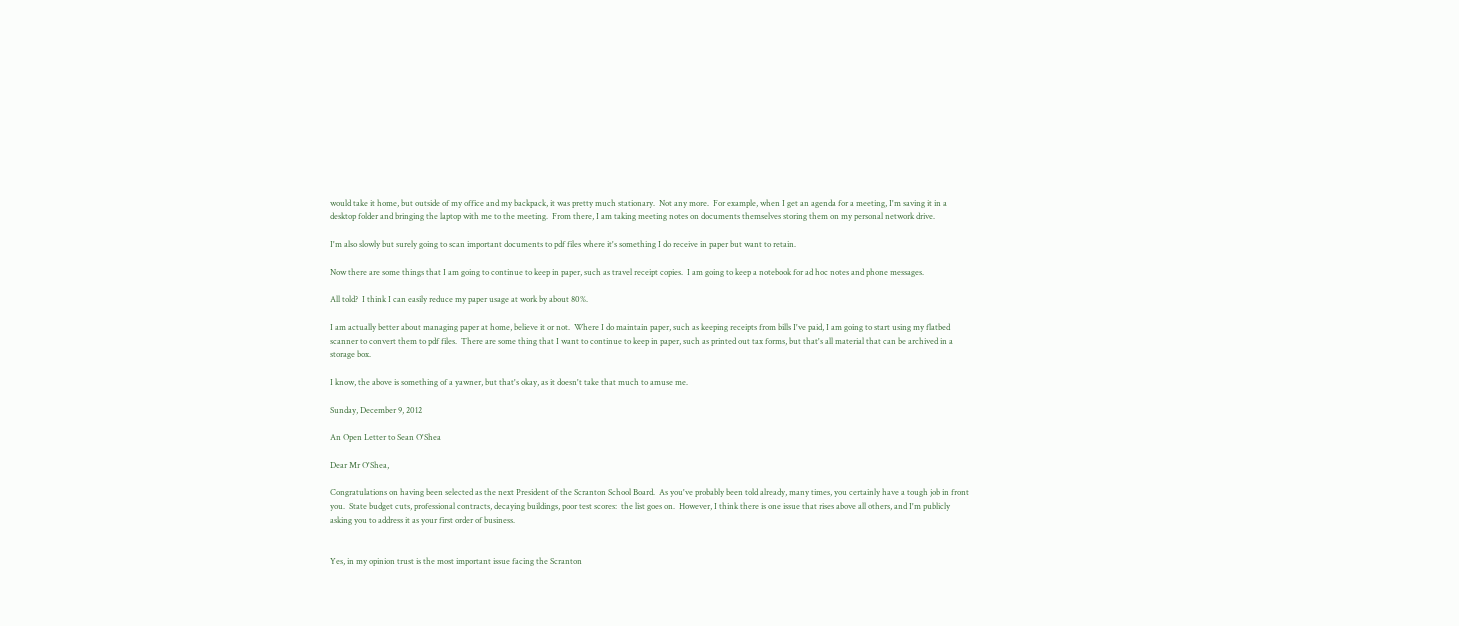would take it home, but outside of my office and my backpack, it was pretty much stationary.  Not any more.  For example, when I get an agenda for a meeting, I'm saving it in a desktop folder and bringing the laptop with me to the meeting.  From there, I am taking meeting notes on documents themselves storing them on my personal network drive.

I'm also slowly but surely going to scan important documents to pdf files where it's something I do receive in paper but want to retain.

Now there are some things that I am going to continue to keep in paper, such as travel receipt copies.  I am going to keep a notebook for ad hoc notes and phone messages.

All told?  I think I can easily reduce my paper usage at work by about 80%.

I am actually better about managing paper at home, believe it or not.  Where I do maintain paper, such as keeping receipts from bills I've paid, I am going to start using my flatbed scanner to convert them to pdf files.  There are some thing that I want to continue to keep in paper, such as printed out tax forms, but that's all material that can be archived in a storage box.

I know, the above is something of a yawner, but that's okay, as it doesn't take that much to amuse me.

Sunday, December 9, 2012

An Open Letter to Sean O'Shea

Dear Mr O'Shea,

Congratulations on having been selected as the next President of the Scranton School Board.  As you've probably been told already, many times, you certainly have a tough job in front you.  State budget cuts, professional contracts, decaying buildings, poor test scores:  the list goes on.  However, I think there is one issue that rises above all others, and I'm publicly asking you to address it as your first order of business.


Yes, in my opinion trust is the most important issue facing the Scranton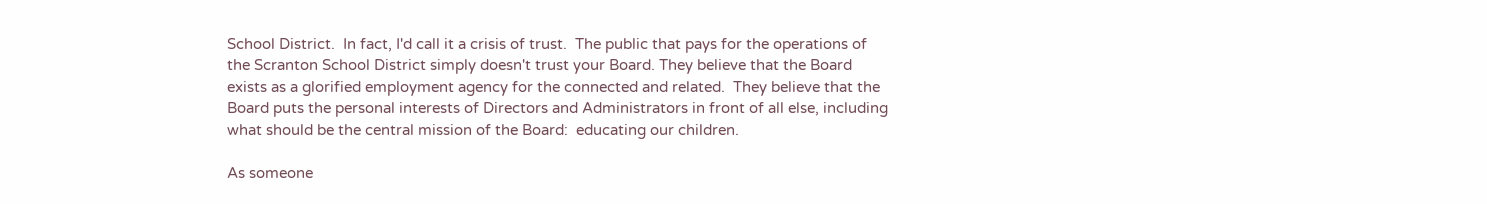School District.  In fact, I'd call it a crisis of trust.  The public that pays for the operations of the Scranton School District simply doesn't trust your Board. They believe that the Board exists as a glorified employment agency for the connected and related.  They believe that the Board puts the personal interests of Directors and Administrators in front of all else, including what should be the central mission of the Board:  educating our children.

As someone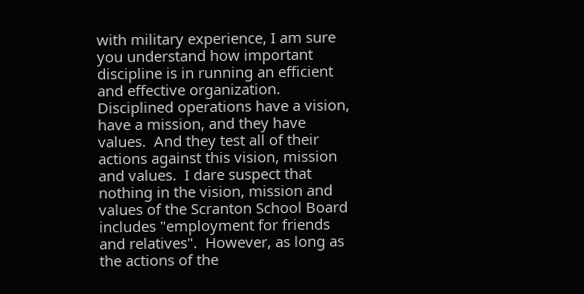with military experience, I am sure you understand how important discipline is in running an efficient and effective organization.  Disciplined operations have a vision, have a mission, and they have values.  And they test all of their actions against this vision, mission and values.  I dare suspect that nothing in the vision, mission and values of the Scranton School Board includes "employment for friends and relatives".  However, as long as the actions of the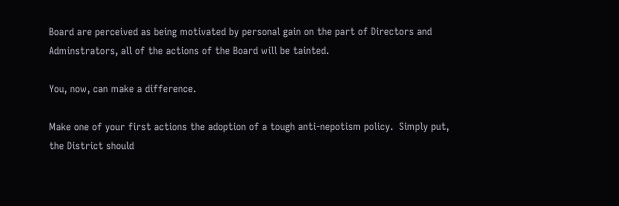Board are perceived as being motivated by personal gain on the part of Directors and Adminstrators, all of the actions of the Board will be tainted.

You, now, can make a difference.

Make one of your first actions the adoption of a tough anti-nepotism policy.  Simply put, the District should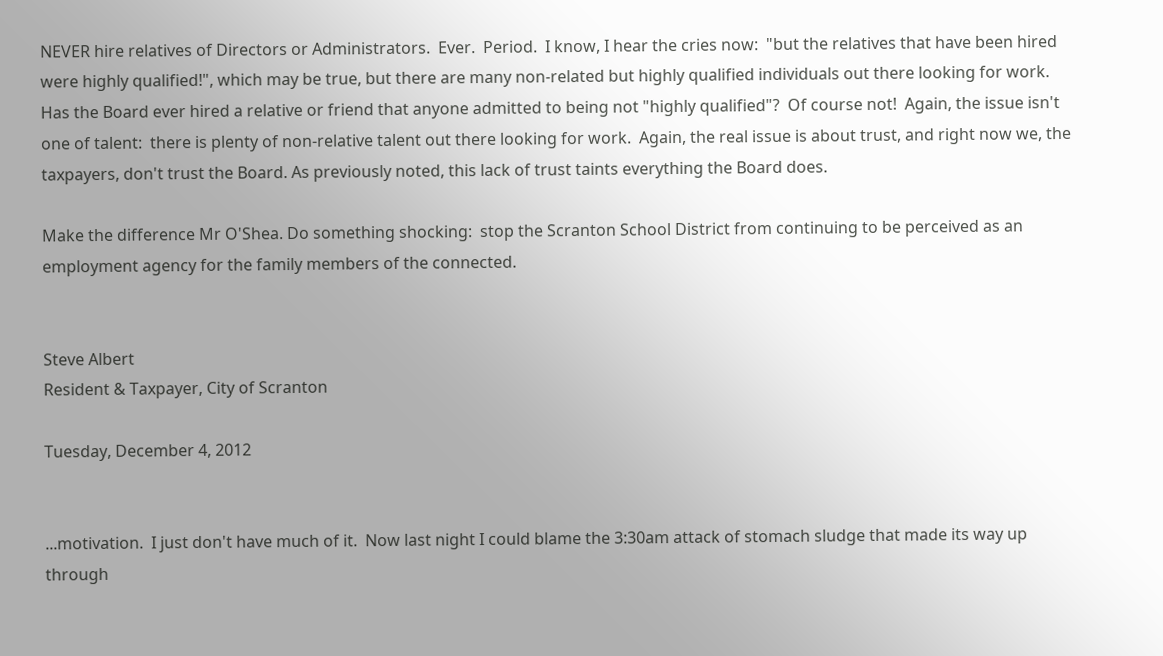NEVER hire relatives of Directors or Administrators.  Ever.  Period.  I know, I hear the cries now:  "but the relatives that have been hired were highly qualified!", which may be true, but there are many non-related but highly qualified individuals out there looking for work.  Has the Board ever hired a relative or friend that anyone admitted to being not "highly qualified"?  Of course not!  Again, the issue isn't one of talent:  there is plenty of non-relative talent out there looking for work.  Again, the real issue is about trust, and right now we, the taxpayers, don't trust the Board. As previously noted, this lack of trust taints everything the Board does.

Make the difference Mr O'Shea. Do something shocking:  stop the Scranton School District from continuing to be perceived as an employment agency for the family members of the connected.


Steve Albert
Resident & Taxpayer, City of Scranton

Tuesday, December 4, 2012


...motivation.  I just don't have much of it.  Now last night I could blame the 3:30am attack of stomach sludge that made its way up through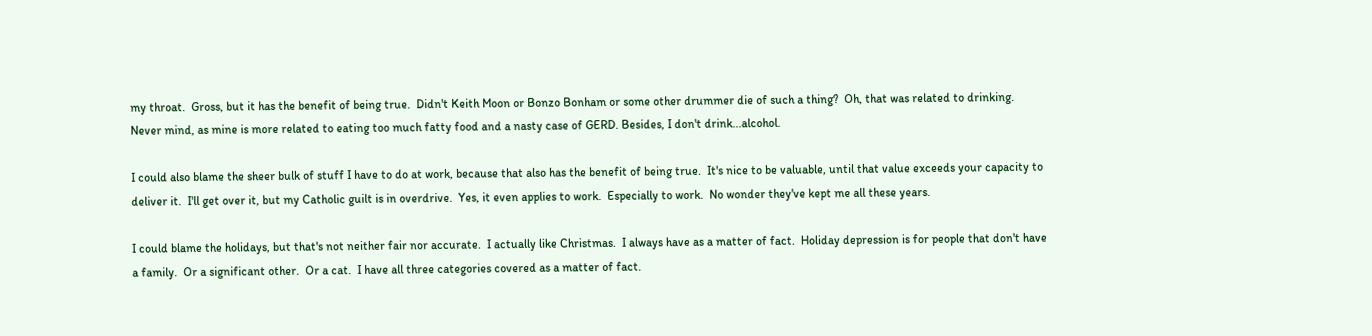my throat.  Gross, but it has the benefit of being true.  Didn't Keith Moon or Bonzo Bonham or some other drummer die of such a thing?  Oh, that was related to drinking.  Never mind, as mine is more related to eating too much fatty food and a nasty case of GERD. Besides, I don't drink...alcohol.

I could also blame the sheer bulk of stuff I have to do at work, because that also has the benefit of being true.  It's nice to be valuable, until that value exceeds your capacity to deliver it.  I'll get over it, but my Catholic guilt is in overdrive.  Yes, it even applies to work.  Especially to work.  No wonder they've kept me all these years.

I could blame the holidays, but that's not neither fair nor accurate.  I actually like Christmas.  I always have as a matter of fact.  Holiday depression is for people that don't have a family.  Or a significant other.  Or a cat.  I have all three categories covered as a matter of fact.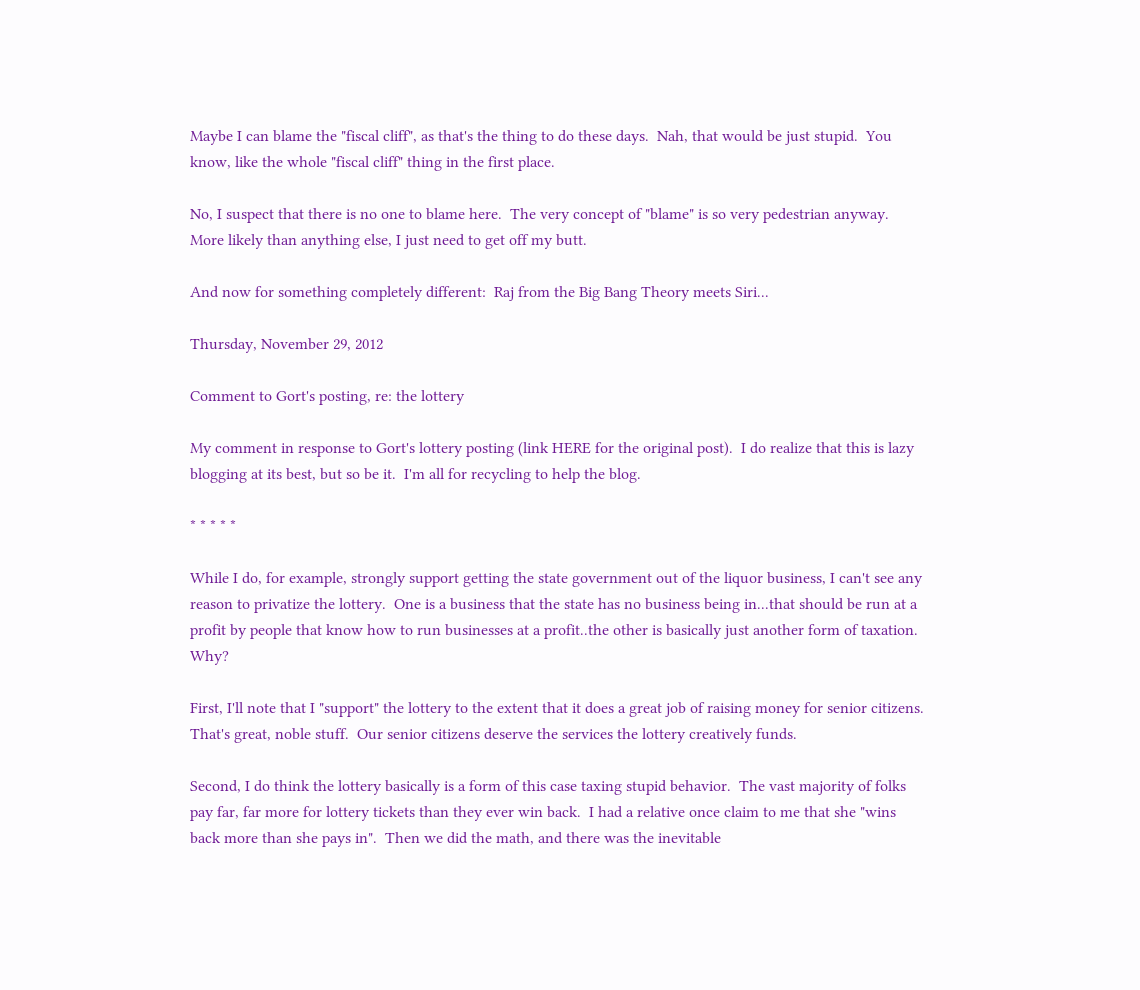Maybe I can blame the "fiscal cliff", as that's the thing to do these days.  Nah, that would be just stupid.  You  know, like the whole "fiscal cliff" thing in the first place.

No, I suspect that there is no one to blame here.  The very concept of "blame" is so very pedestrian anyway.  More likely than anything else, I just need to get off my butt.

And now for something completely different:  Raj from the Big Bang Theory meets Siri...

Thursday, November 29, 2012

Comment to Gort's posting, re: the lottery

My comment in response to Gort's lottery posting (link HERE for the original post).  I do realize that this is lazy blogging at its best, but so be it.  I'm all for recycling to help the blog.

* * * * *

While I do, for example, strongly support getting the state government out of the liquor business, I can't see any reason to privatize the lottery.  One is a business that the state has no business being in...that should be run at a profit by people that know how to run businesses at a profit..the other is basically just another form of taxation.  Why?

First, I'll note that I "support" the lottery to the extent that it does a great job of raising money for senior citizens.  That's great, noble stuff.  Our senior citizens deserve the services the lottery creatively funds.

Second, I do think the lottery basically is a form of this case taxing stupid behavior.  The vast majority of folks pay far, far more for lottery tickets than they ever win back.  I had a relative once claim to me that she "wins back more than she pays in".  Then we did the math, and there was the inevitable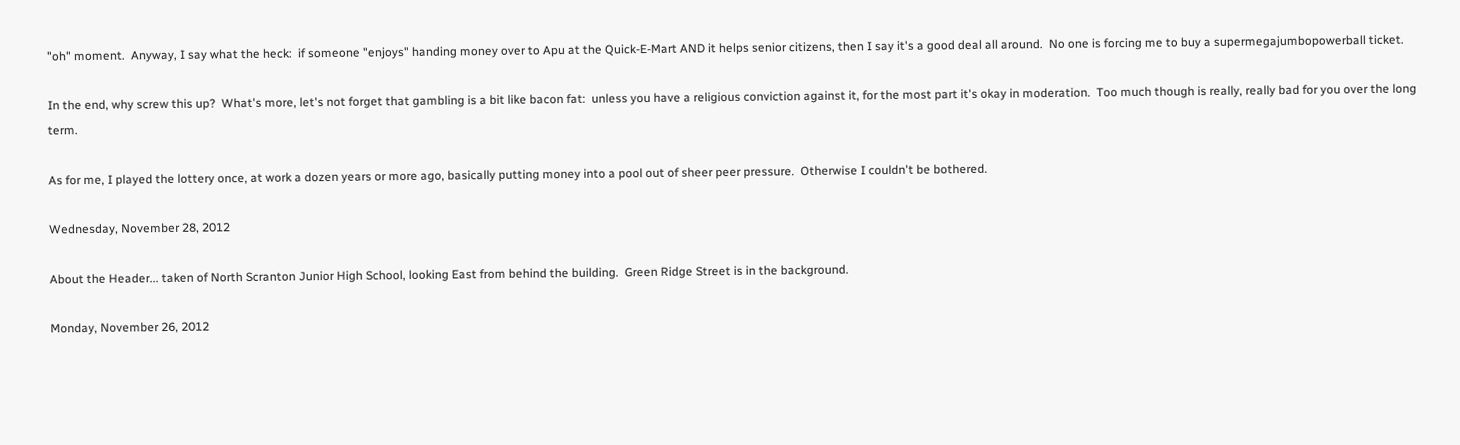"oh" moment.  Anyway, I say what the heck:  if someone "enjoys" handing money over to Apu at the Quick-E-Mart AND it helps senior citizens, then I say it's a good deal all around.  No one is forcing me to buy a supermegajumbopowerball ticket.

In the end, why screw this up?  What's more, let's not forget that gambling is a bit like bacon fat:  unless you have a religious conviction against it, for the most part it's okay in moderation.  Too much though is really, really bad for you over the long term.

As for me, I played the lottery once, at work a dozen years or more ago, basically putting money into a pool out of sheer peer pressure.  Otherwise I couldn't be bothered.

Wednesday, November 28, 2012

About the Header... taken of North Scranton Junior High School, looking East from behind the building.  Green Ridge Street is in the background.

Monday, November 26, 2012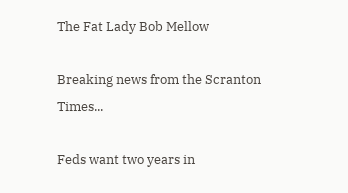The Fat Lady Bob Mellow

Breaking news from the Scranton Times...

Feds want two years in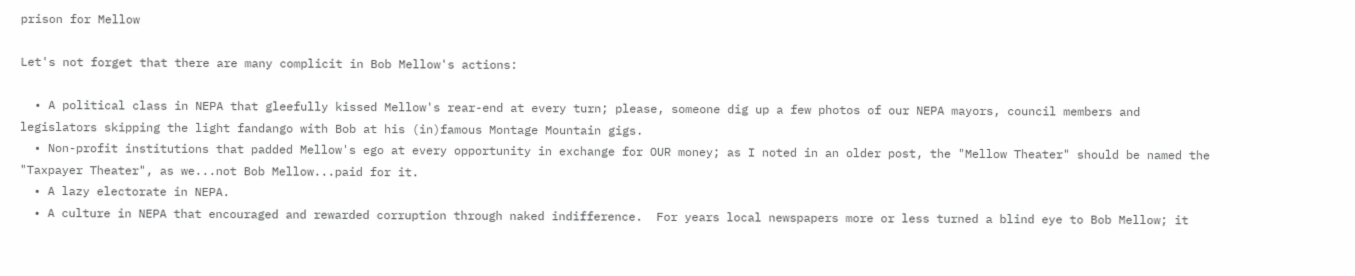prison for Mellow

Let's not forget that there are many complicit in Bob Mellow's actions:

  • A political class in NEPA that gleefully kissed Mellow's rear-end at every turn; please, someone dig up a few photos of our NEPA mayors, council members and legislators skipping the light fandango with Bob at his (in)famous Montage Mountain gigs.
  • Non-profit institutions that padded Mellow's ego at every opportunity in exchange for OUR money; as I noted in an older post, the "Mellow Theater" should be named the "Taxpayer Theater", as we...not Bob Mellow...paid for it.
  • A lazy electorate in NEPA.
  • A culture in NEPA that encouraged and rewarded corruption through naked indifference.  For years local newspapers more or less turned a blind eye to Bob Mellow; it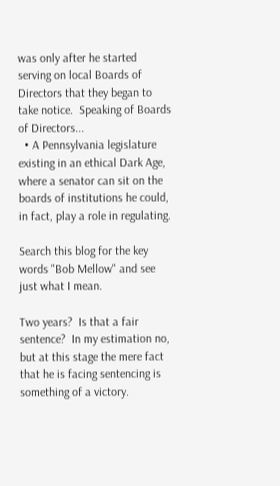was only after he started serving on local Boards of Directors that they began to take notice.  Speaking of Boards of Directors...
  • A Pennsylvania legislature existing in an ethical Dark Age, where a senator can sit on the boards of institutions he could, in fact, play a role in regulating.

Search this blog for the key words "Bob Mellow" and see just what I mean.

Two years?  Is that a fair sentence?  In my estimation no, but at this stage the mere fact that he is facing sentencing is something of a victory.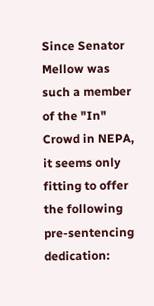Since Senator Mellow was such a member of the "In" Crowd in NEPA, it seems only fitting to offer the following pre-sentencing dedication: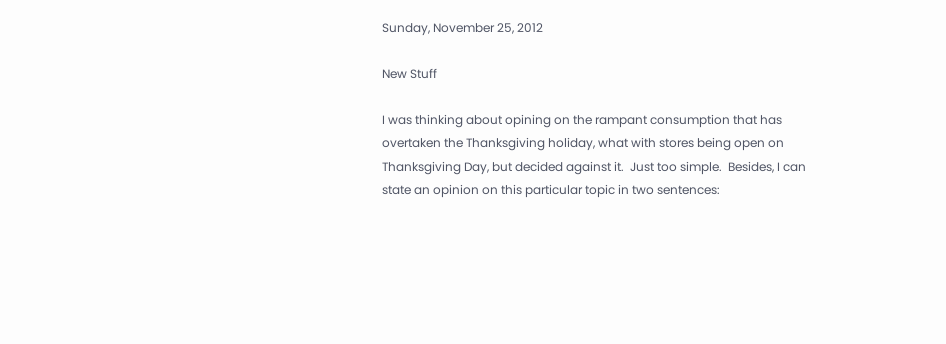Sunday, November 25, 2012

New Stuff

I was thinking about opining on the rampant consumption that has overtaken the Thanksgiving holiday, what with stores being open on Thanksgiving Day, but decided against it.  Just too simple.  Besides, I can state an opinion on this particular topic in two sentences: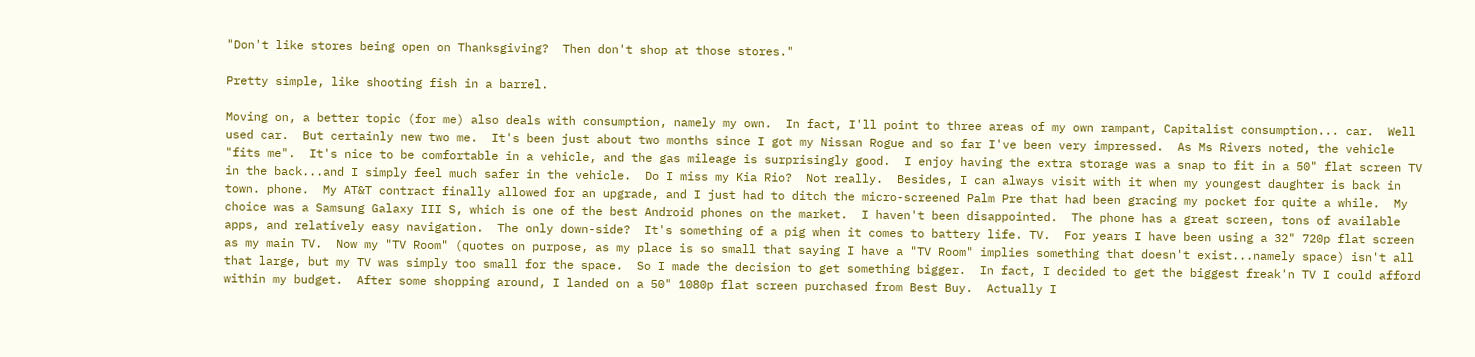"Don't like stores being open on Thanksgiving?  Then don't shop at those stores."

Pretty simple, like shooting fish in a barrel.

Moving on, a better topic (for me) also deals with consumption, namely my own.  In fact, I'll point to three areas of my own rampant, Capitalist consumption... car.  Well used car.  But certainly new two me.  It's been just about two months since I got my Nissan Rogue and so far I've been very impressed.  As Ms Rivers noted, the vehicle "fits me".  It's nice to be comfortable in a vehicle, and the gas mileage is surprisingly good.  I enjoy having the extra storage was a snap to fit in a 50" flat screen TV in the back...and I simply feel much safer in the vehicle.  Do I miss my Kia Rio?  Not really.  Besides, I can always visit with it when my youngest daughter is back in town. phone.  My AT&T contract finally allowed for an upgrade, and I just had to ditch the micro-screened Palm Pre that had been gracing my pocket for quite a while.  My choice was a Samsung Galaxy III S, which is one of the best Android phones on the market.  I haven't been disappointed.  The phone has a great screen, tons of available apps, and relatively easy navigation.  The only down-side?  It's something of a pig when it comes to battery life. TV.  For years I have been using a 32" 720p flat screen as my main TV.  Now my "TV Room" (quotes on purpose, as my place is so small that saying I have a "TV Room" implies something that doesn't exist...namely space) isn't all that large, but my TV was simply too small for the space.  So I made the decision to get something bigger.  In fact, I decided to get the biggest freak'n TV I could afford within my budget.  After some shopping around, I landed on a 50" 1080p flat screen purchased from Best Buy.  Actually I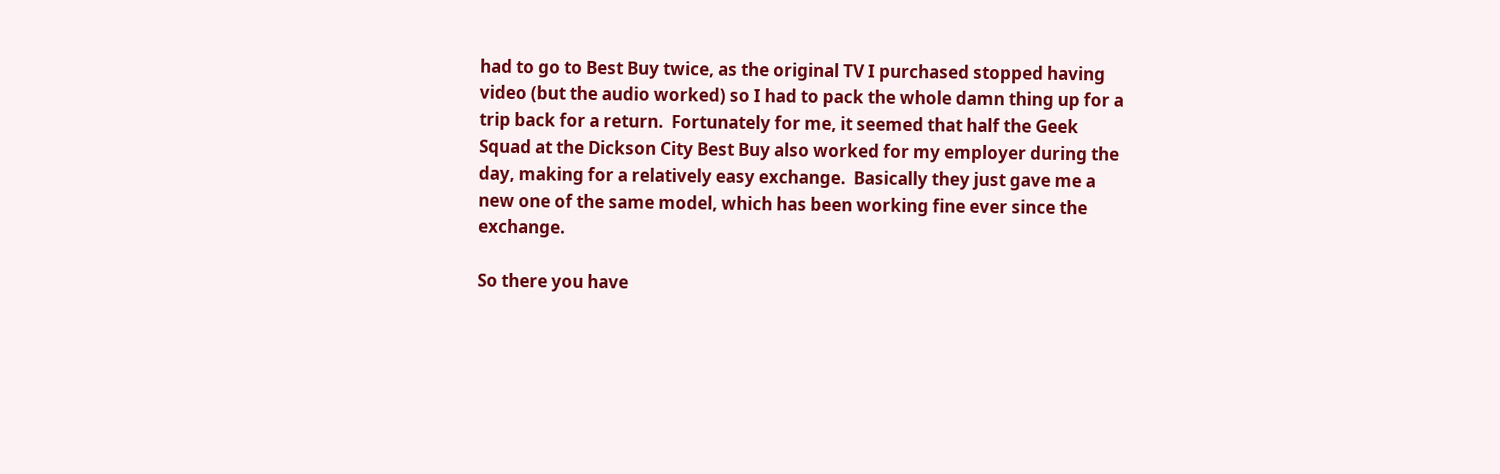had to go to Best Buy twice, as the original TV I purchased stopped having video (but the audio worked) so I had to pack the whole damn thing up for a trip back for a return.  Fortunately for me, it seemed that half the Geek Squad at the Dickson City Best Buy also worked for my employer during the day, making for a relatively easy exchange.  Basically they just gave me a new one of the same model, which has been working fine ever since the exchange.

So there you have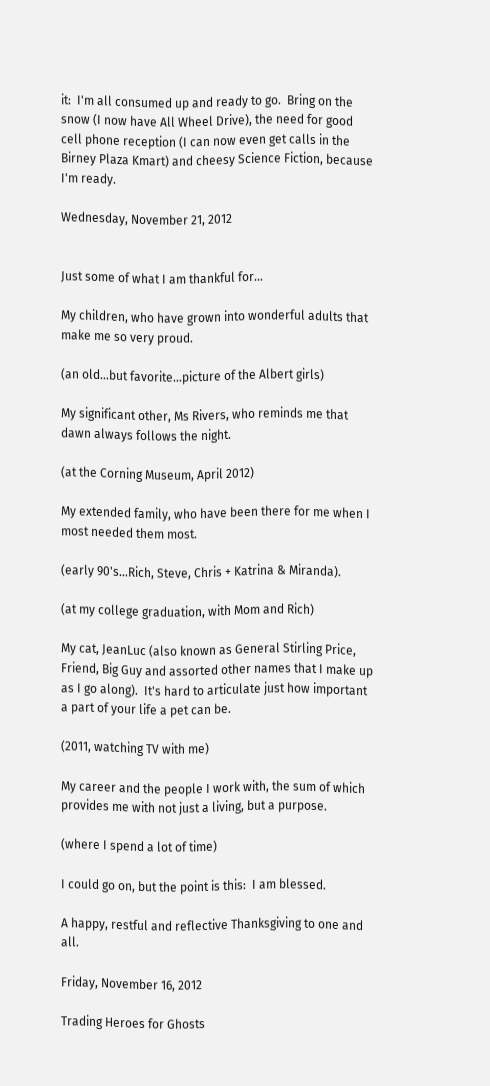it:  I'm all consumed up and ready to go.  Bring on the snow (I now have All Wheel Drive), the need for good cell phone reception (I can now even get calls in the Birney Plaza Kmart) and cheesy Science Fiction, because I'm ready.

Wednesday, November 21, 2012


Just some of what I am thankful for...

My children, who have grown into wonderful adults that make me so very proud.

(an old...but favorite...picture of the Albert girls)

My significant other, Ms Rivers, who reminds me that dawn always follows the night.

(at the Corning Museum, April 2012)

My extended family, who have been there for me when I most needed them most.

(early 90's...Rich, Steve, Chris + Katrina & Miranda).

(at my college graduation, with Mom and Rich)

My cat, JeanLuc (also known as General Stirling Price, Friend, Big Guy and assorted other names that I make up as I go along).  It's hard to articulate just how important a part of your life a pet can be.

(2011, watching TV with me)

My career and the people I work with, the sum of which provides me with not just a living, but a purpose.

(where I spend a lot of time)

I could go on, but the point is this:  I am blessed.

A happy, restful and reflective Thanksgiving to one and all.

Friday, November 16, 2012

Trading Heroes for Ghosts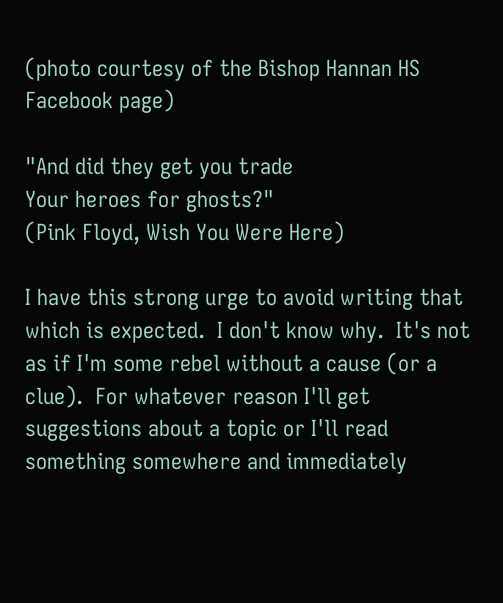(photo courtesy of the Bishop Hannan HS Facebook page)

"And did they get you trade
Your heroes for ghosts?"
(Pink Floyd, Wish You Were Here)

I have this strong urge to avoid writing that which is expected.  I don't know why.  It's not as if I'm some rebel without a cause (or a clue).  For whatever reason I'll get suggestions about a topic or I'll read something somewhere and immediately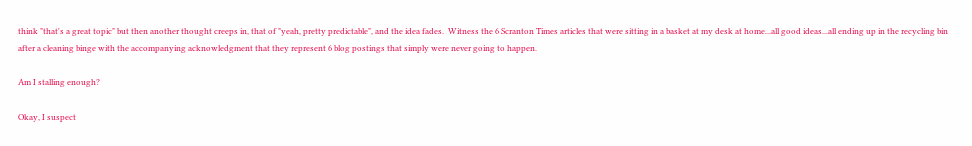think "that's a great topic" but then another thought creeps in, that of "yeah, pretty predictable", and the idea fades.  Witness the 6 Scranton Times articles that were sitting in a basket at my desk at home...all good ideas...all ending up in the recycling bin after a cleaning binge with the accompanying acknowledgment that they represent 6 blog postings that simply were never going to happen.

Am I stalling enough?

Okay, I suspect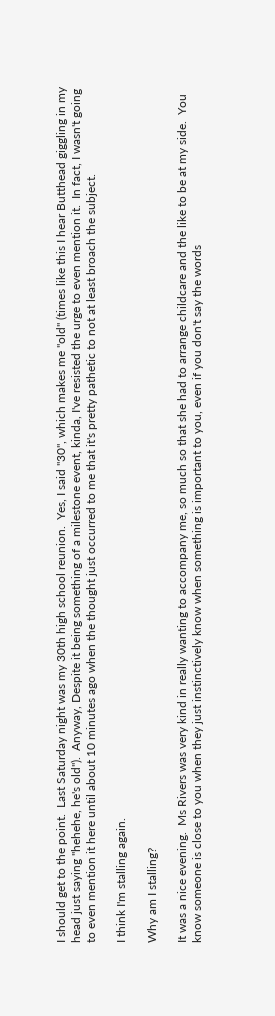I should get to the point.  Last Saturday night was my 30th high school reunion.  Yes, I said "30", which makes me "old" (times like this I hear Butthead giggling in my head just saying "hehehe, he's old").  Anyway, Despite it being something of a milestone event, kinda, I've resisted the urge to even mention it.  In fact, I wasn't going to even mention it here until about 10 minutes ago when the thought just occurred to me that it's pretty pathetic to not at least broach the subject.

I think I'm stalling again.

Why am I stalling?

It was a nice evening.  Ms Rivers was very kind in really wanting to accompany me, so much so that she had to arrange childcare and the like to be at my side.  You know someone is close to you when they just instinctively know when something is important to you, even if you don't say the words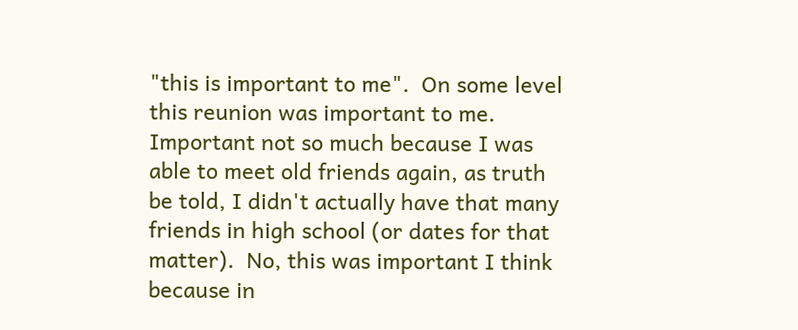"this is important to me".  On some level this reunion was important to me.  Important not so much because I was able to meet old friends again, as truth be told, I didn't actually have that many friends in high school (or dates for that matter).  No, this was important I think because in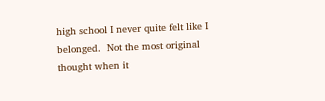high school I never quite felt like I belonged.  Not the most original thought when it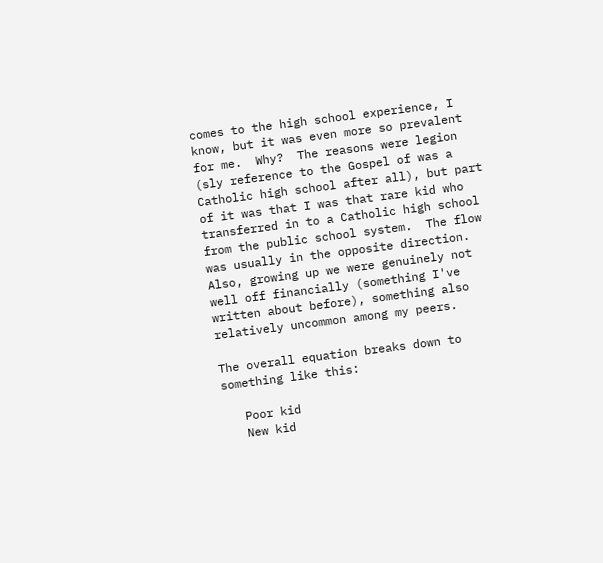comes to the high school experience, I know, but it was even more so prevalent for me.  Why?  The reasons were legion (sly reference to the Gospel of was a Catholic high school after all), but part of it was that I was that rare kid who transferred in to a Catholic high school from the public school system.  The flow was usually in the opposite direction.  Also, growing up we were genuinely not well off financially (something I've written about before), something also relatively uncommon among my peers.

The overall equation breaks down to something like this:

   Poor kid
   New kid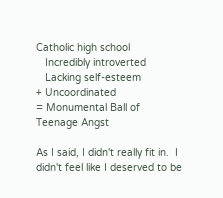Catholic high school
   Incredibly introverted
   Lacking self-esteem
+ Uncoordinated
= Monumental Ball of Teenage Angst

As I said, I didn't really fit in.  I didn't feel like I deserved to be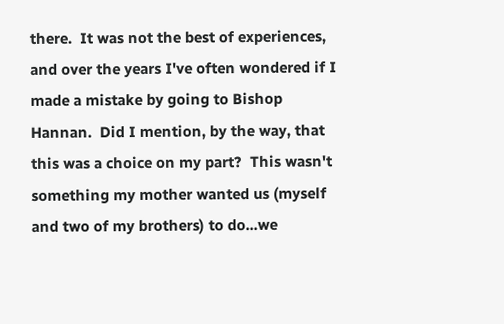there.  It was not the best of experiences, and over the years I've often wondered if I made a mistake by going to Bishop Hannan.  Did I mention, by the way, that this was a choice on my part?  This wasn't something my mother wanted us (myself and two of my brothers) to do...we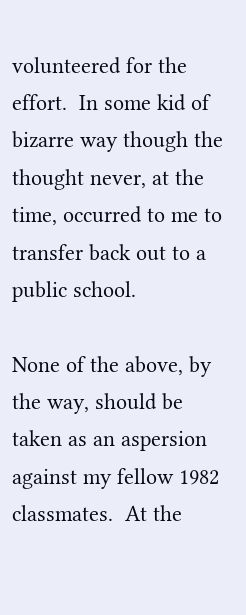volunteered for the effort.  In some kid of bizarre way though the thought never, at the time, occurred to me to transfer back out to a public school.

None of the above, by the way, should be taken as an aspersion against my fellow 1982 classmates.  At the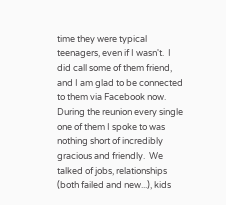time they were typical teenagers, even if I wasn't.  I did call some of them friend, and I am glad to be connected to them via Facebook now.  During the reunion every single one of them I spoke to was nothing short of incredibly gracious and friendly.  We talked of jobs, relationships (both failed and new...), kids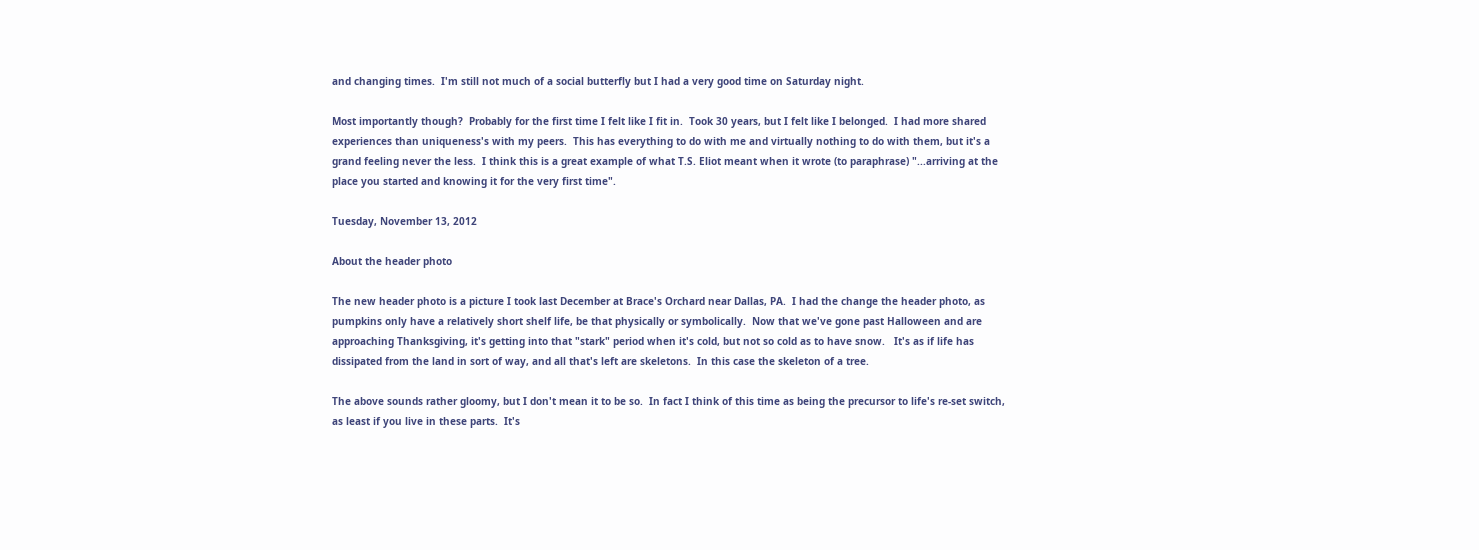and changing times.  I'm still not much of a social butterfly but I had a very good time on Saturday night.

Most importantly though?  Probably for the first time I felt like I fit in.  Took 30 years, but I felt like I belonged.  I had more shared experiences than uniqueness's with my peers.  This has everything to do with me and virtually nothing to do with them, but it's a grand feeling never the less.  I think this is a great example of what T.S. Eliot meant when it wrote (to paraphrase) "...arriving at the place you started and knowing it for the very first time".

Tuesday, November 13, 2012

About the header photo

The new header photo is a picture I took last December at Brace's Orchard near Dallas, PA.  I had the change the header photo, as pumpkins only have a relatively short shelf life, be that physically or symbolically.  Now that we've gone past Halloween and are approaching Thanksgiving, it's getting into that "stark" period when it's cold, but not so cold as to have snow.   It's as if life has dissipated from the land in sort of way, and all that's left are skeletons.  In this case the skeleton of a tree.

The above sounds rather gloomy, but I don't mean it to be so.  In fact I think of this time as being the precursor to life's re-set switch, as least if you live in these parts.  It's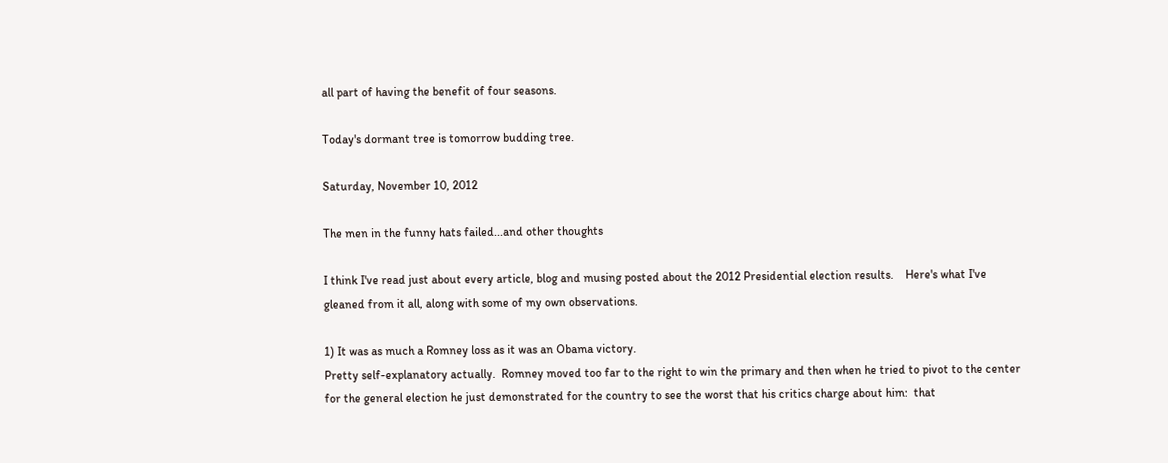all part of having the benefit of four seasons.

Today's dormant tree is tomorrow budding tree.

Saturday, November 10, 2012

The men in the funny hats failed...and other thoughts

I think I've read just about every article, blog and musing posted about the 2012 Presidential election results.    Here's what I've gleaned from it all, along with some of my own observations.

1) It was as much a Romney loss as it was an Obama victory.
Pretty self-explanatory actually.  Romney moved too far to the right to win the primary and then when he tried to pivot to the center for the general election he just demonstrated for the country to see the worst that his critics charge about him:  that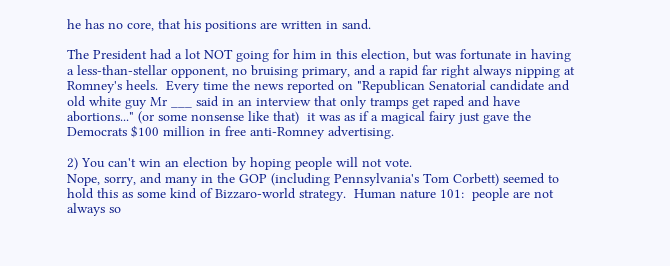he has no core, that his positions are written in sand.

The President had a lot NOT going for him in this election, but was fortunate in having a less-than-stellar opponent, no bruising primary, and a rapid far right always nipping at Romney's heels.  Every time the news reported on "Republican Senatorial candidate and old white guy Mr ___ said in an interview that only tramps get raped and have abortions..." (or some nonsense like that)  it was as if a magical fairy just gave the Democrats $100 million in free anti-Romney advertising.

2) You can't win an election by hoping people will not vote.
Nope, sorry, and many in the GOP (including Pennsylvania's Tom Corbett) seemed to hold this as some kind of Bizzaro-world strategy.  Human nature 101:  people are not always so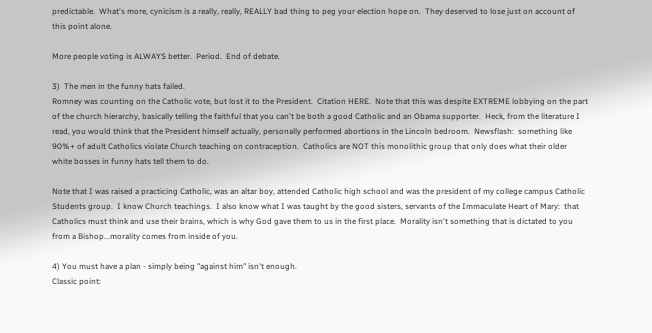predictable.  What's more, cynicism is a really, really, REALLY bad thing to peg your election hope on.  They deserved to lose just on account of this point alone.

More people voting is ALWAYS better.  Period.  End of debate.

3)  The men in the funny hats failed.
Romney was counting on the Catholic vote, but lost it to the President.  Citation HERE.  Note that this was despite EXTREME lobbying on the part of the church hierarchy, basically telling the faithful that you can't be both a good Catholic and an Obama supporter.  Heck, from the literature I read, you would think that the President himself actually, personally performed abortions in the Lincoln bedroom.  Newsflash:  something like 90%+ of adult Catholics violate Church teaching on contraception.  Catholics are NOT this monolithic group that only does what their older white bosses in funny hats tell them to do.

Note that I was raised a practicing Catholic, was an altar boy, attended Catholic high school and was the president of my college campus Catholic Students group.  I know Church teachings.  I also know what I was taught by the good sisters, servants of the Immaculate Heart of Mary:  that Catholics must think and use their brains, which is why God gave them to us in the first place.  Morality isn't something that is dictated to you from a Bishop...morality comes from inside of you.

4) You must have a plan - simply being "against him" isn't enough.
Classic point: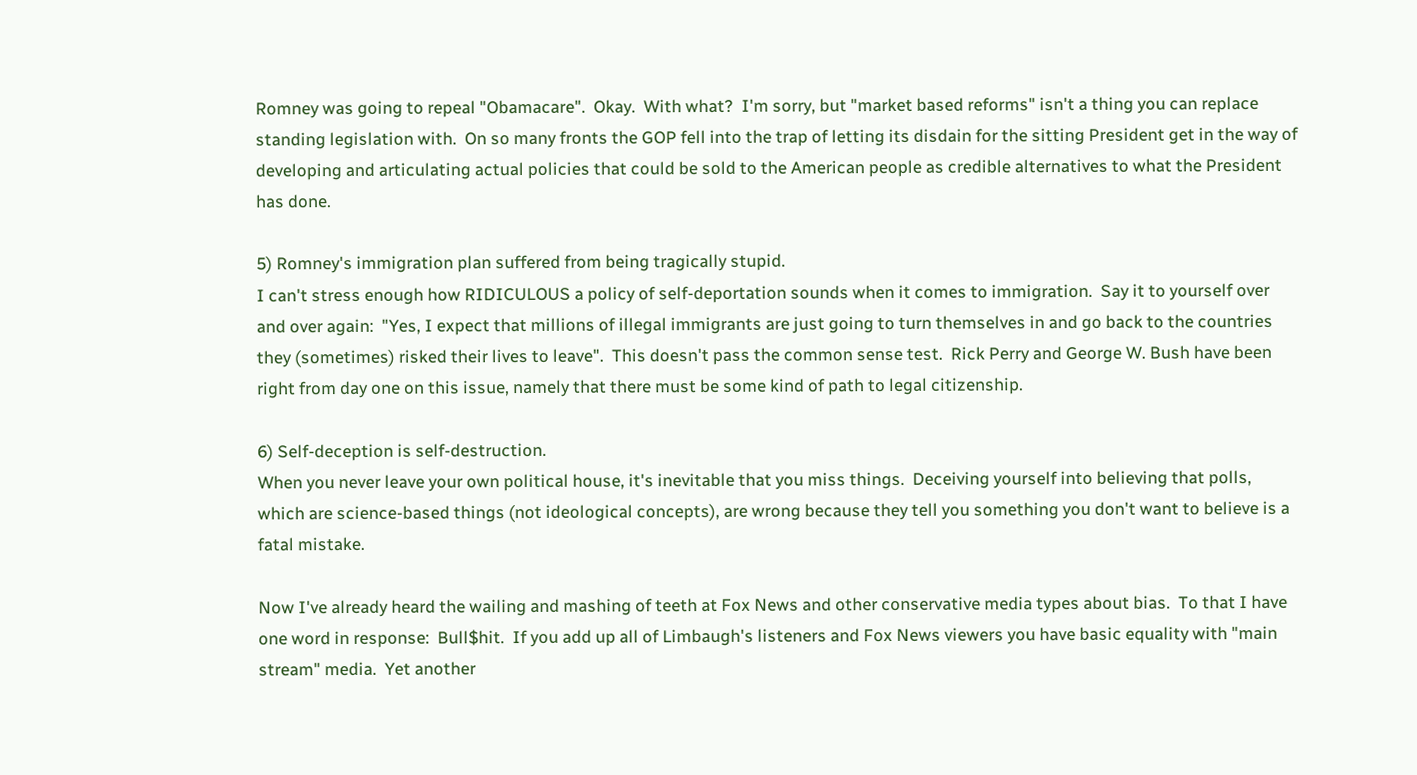Romney was going to repeal "Obamacare".  Okay.  With what?  I'm sorry, but "market based reforms" isn't a thing you can replace standing legislation with.  On so many fronts the GOP fell into the trap of letting its disdain for the sitting President get in the way of developing and articulating actual policies that could be sold to the American people as credible alternatives to what the President has done.

5) Romney's immigration plan suffered from being tragically stupid.
I can't stress enough how RIDICULOUS a policy of self-deportation sounds when it comes to immigration.  Say it to yourself over and over again:  "Yes, I expect that millions of illegal immigrants are just going to turn themselves in and go back to the countries they (sometimes) risked their lives to leave".  This doesn't pass the common sense test.  Rick Perry and George W. Bush have been right from day one on this issue, namely that there must be some kind of path to legal citizenship.

6) Self-deception is self-destruction.
When you never leave your own political house, it's inevitable that you miss things.  Deceiving yourself into believing that polls, which are science-based things (not ideological concepts), are wrong because they tell you something you don't want to believe is a fatal mistake.

Now I've already heard the wailing and mashing of teeth at Fox News and other conservative media types about bias.  To that I have one word in response:  Bull$hit.  If you add up all of Limbaugh's listeners and Fox News viewers you have basic equality with "main stream" media.  Yet another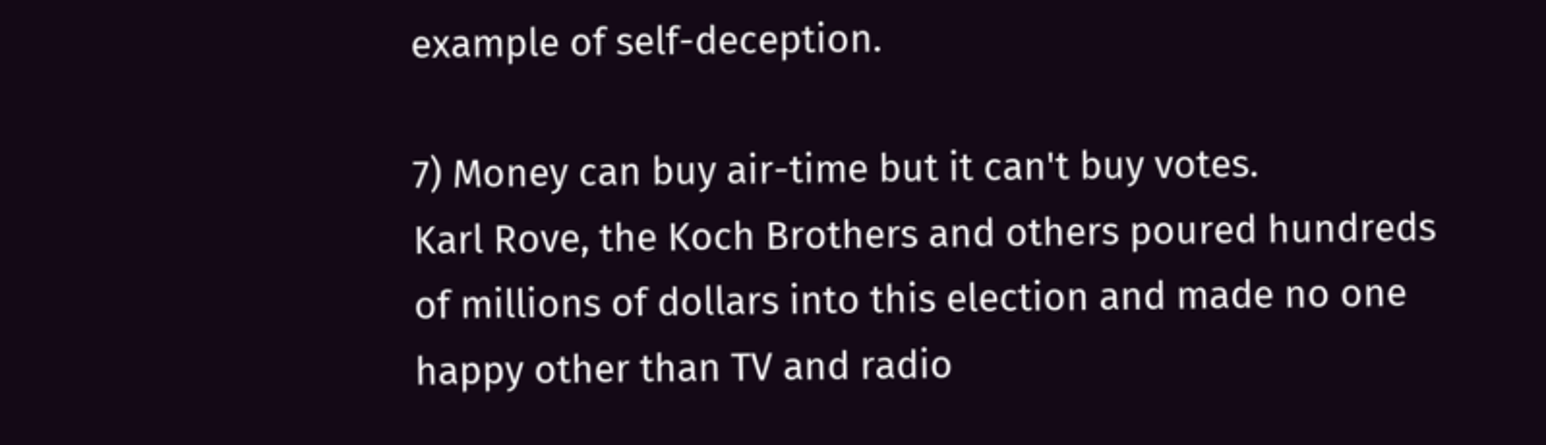example of self-deception.

7) Money can buy air-time but it can't buy votes.
Karl Rove, the Koch Brothers and others poured hundreds of millions of dollars into this election and made no one happy other than TV and radio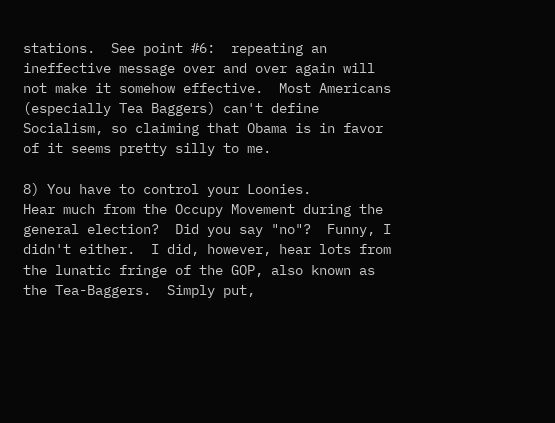stations.  See point #6:  repeating an ineffective message over and over again will not make it somehow effective.  Most Americans (especially Tea Baggers) can't define Socialism, so claiming that Obama is in favor of it seems pretty silly to me.

8) You have to control your Loonies.
Hear much from the Occupy Movement during the general election?  Did you say "no"?  Funny, I didn't either.  I did, however, hear lots from the lunatic fringe of the GOP, also known as the Tea-Baggers.  Simply put,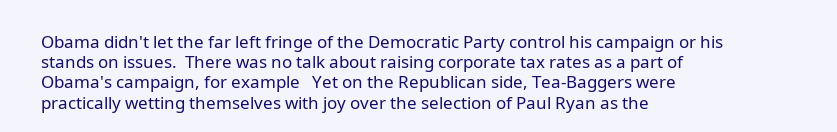Obama didn't let the far left fringe of the Democratic Party control his campaign or his stands on issues.  There was no talk about raising corporate tax rates as a part of Obama's campaign, for example   Yet on the Republican side, Tea-Baggers were practically wetting themselves with joy over the selection of Paul Ryan as the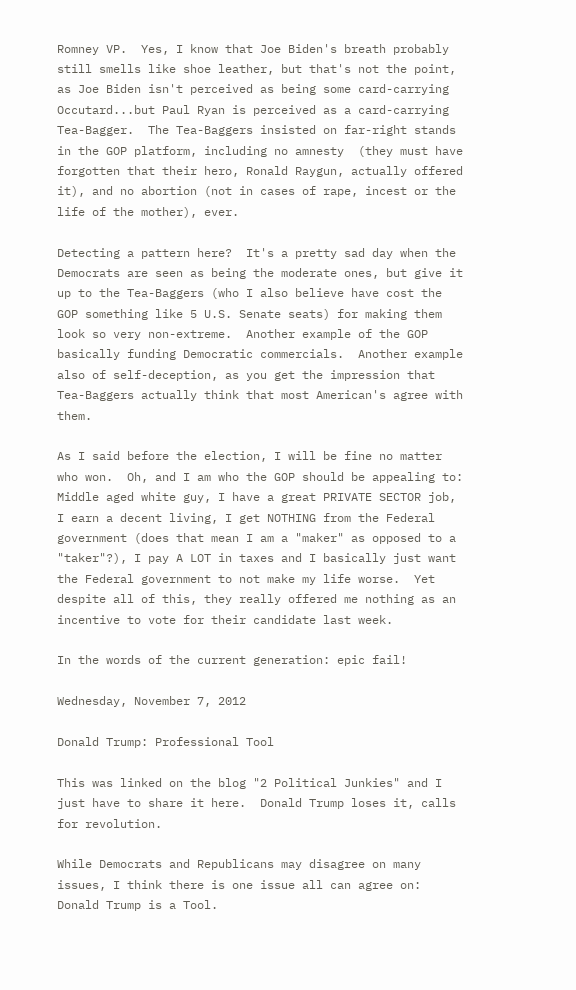Romney VP.  Yes, I know that Joe Biden's breath probably still smells like shoe leather, but that's not the point, as Joe Biden isn't perceived as being some card-carrying Occutard...but Paul Ryan is perceived as a card-carrying Tea-Bagger.  The Tea-Baggers insisted on far-right stands in the GOP platform, including no amnesty  (they must have forgotten that their hero, Ronald Raygun, actually offered it), and no abortion (not in cases of rape, incest or the life of the mother), ever.

Detecting a pattern here?  It's a pretty sad day when the Democrats are seen as being the moderate ones, but give it up to the Tea-Baggers (who I also believe have cost the GOP something like 5 U.S. Senate seats) for making them look so very non-extreme.  Another example of the GOP basically funding Democratic commercials.  Another example also of self-deception, as you get the impression that Tea-Baggers actually think that most American's agree with them.

As I said before the election, I will be fine no matter who won.  Oh, and I am who the GOP should be appealing to:  Middle aged white guy, I have a great PRIVATE SECTOR job, I earn a decent living, I get NOTHING from the Federal government (does that mean I am a "maker" as opposed to a "taker"?), I pay A LOT in taxes and I basically just want the Federal government to not make my life worse.  Yet despite all of this, they really offered me nothing as an incentive to vote for their candidate last week.

In the words of the current generation: epic fail!

Wednesday, November 7, 2012

Donald Trump: Professional Tool

This was linked on the blog "2 Political Junkies" and I just have to share it here.  Donald Trump loses it, calls for revolution.

While Democrats and Republicans may disagree on many issues, I think there is one issue all can agree on:  Donald Trump is a Tool.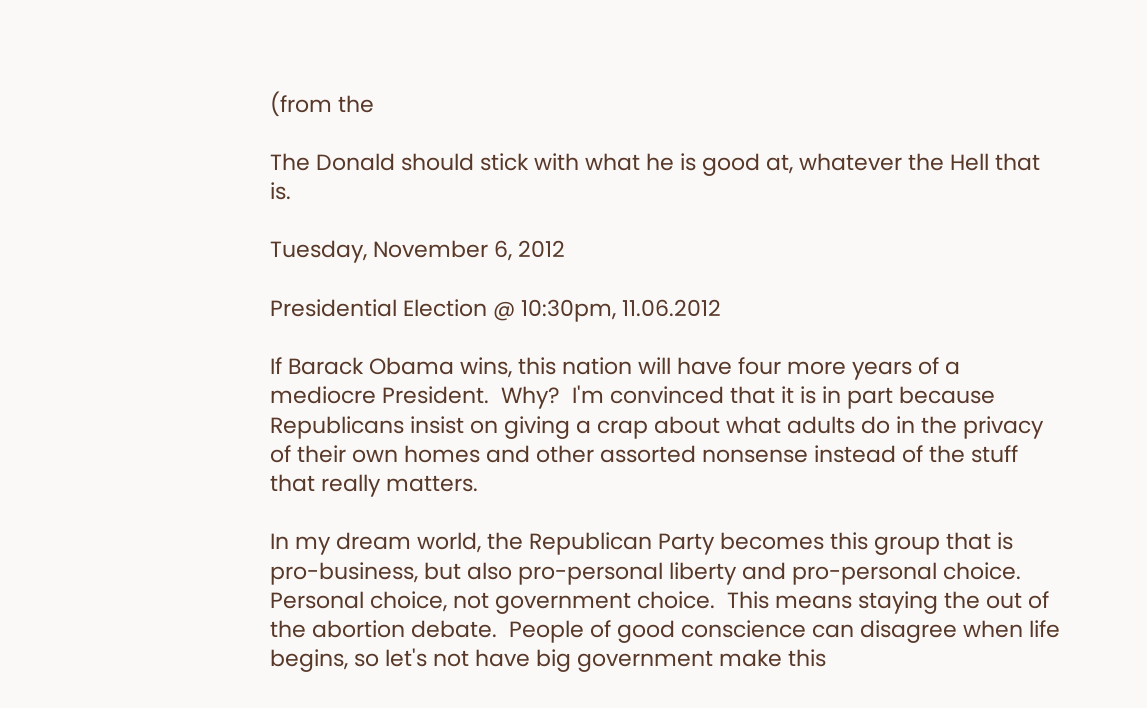(from the

The Donald should stick with what he is good at, whatever the Hell that is.

Tuesday, November 6, 2012

Presidential Election @ 10:30pm, 11.06.2012

If Barack Obama wins, this nation will have four more years of a mediocre President.  Why?  I'm convinced that it is in part because Republicans insist on giving a crap about what adults do in the privacy of their own homes and other assorted nonsense instead of the stuff that really matters.

In my dream world, the Republican Party becomes this group that is pro-business, but also pro-personal liberty and pro-personal choice.  Personal choice, not government choice.  This means staying the out of the abortion debate.  People of good conscience can disagree when life begins, so let's not have big government make this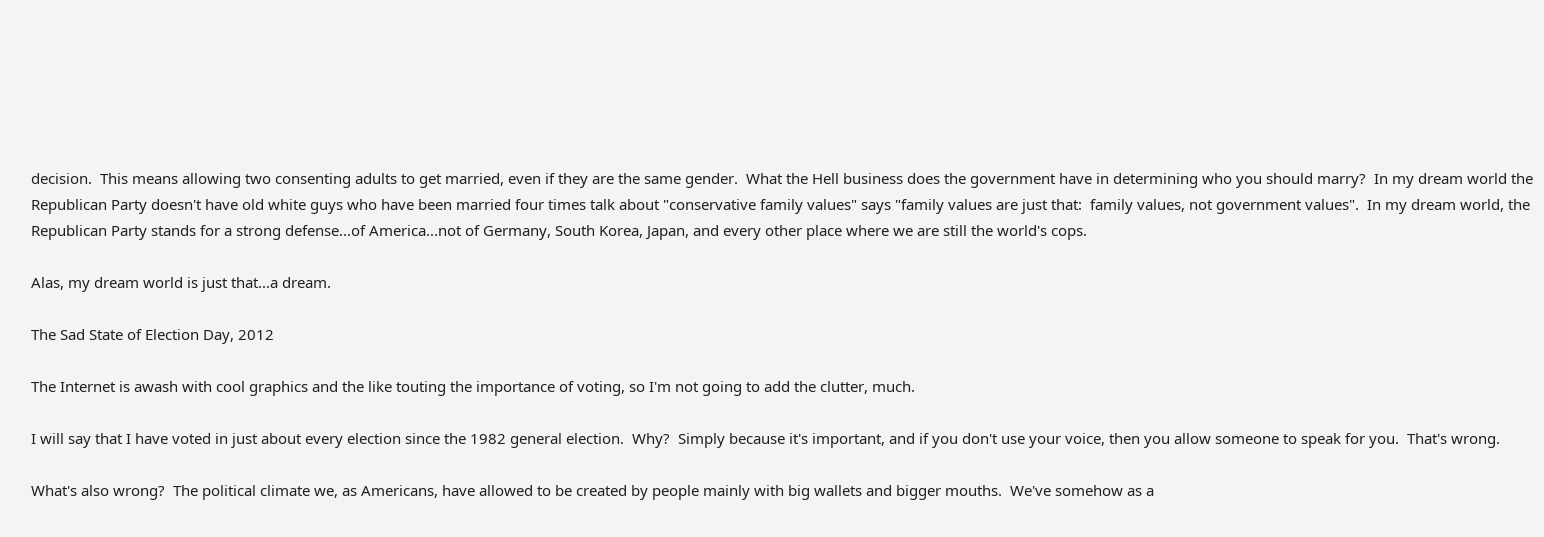decision.  This means allowing two consenting adults to get married, even if they are the same gender.  What the Hell business does the government have in determining who you should marry?  In my dream world the Republican Party doesn't have old white guys who have been married four times talk about "conservative family values" says "family values are just that:  family values, not government values".  In my dream world, the Republican Party stands for a strong defense...of America...not of Germany, South Korea, Japan, and every other place where we are still the world's cops.

Alas, my dream world is just that...a dream.

The Sad State of Election Day, 2012

The Internet is awash with cool graphics and the like touting the importance of voting, so I'm not going to add the clutter, much.

I will say that I have voted in just about every election since the 1982 general election.  Why?  Simply because it's important, and if you don't use your voice, then you allow someone to speak for you.  That's wrong.

What's also wrong?  The political climate we, as Americans, have allowed to be created by people mainly with big wallets and bigger mouths.  We've somehow as a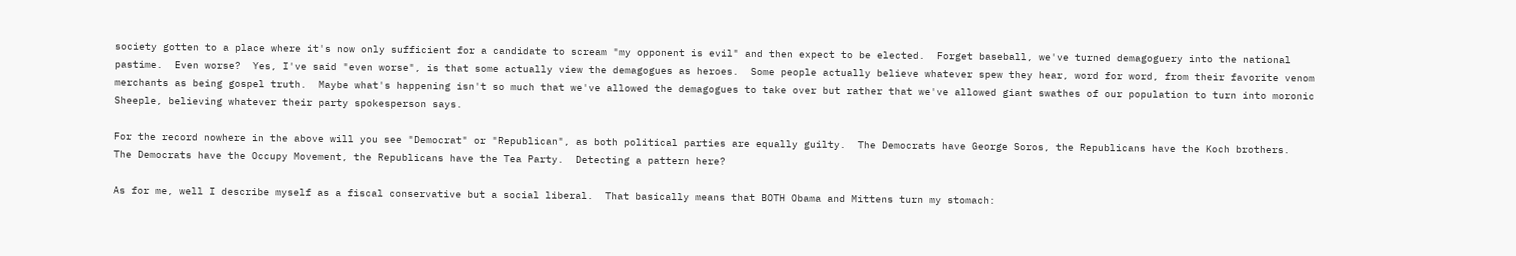society gotten to a place where it's now only sufficient for a candidate to scream "my opponent is evil" and then expect to be elected.  Forget baseball, we've turned demagoguery into the national pastime.  Even worse?  Yes, I've said "even worse", is that some actually view the demagogues as heroes.  Some people actually believe whatever spew they hear, word for word, from their favorite venom merchants as being gospel truth.  Maybe what's happening isn't so much that we've allowed the demagogues to take over but rather that we've allowed giant swathes of our population to turn into moronic Sheeple, believing whatever their party spokesperson says.

For the record nowhere in the above will you see "Democrat" or "Republican", as both political parties are equally guilty.  The Democrats have George Soros, the Republicans have the Koch brothers.  The Democrats have the Occupy Movement, the Republicans have the Tea Party.  Detecting a pattern here?

As for me, well I describe myself as a fiscal conservative but a social liberal.  That basically means that BOTH Obama and Mittens turn my stomach: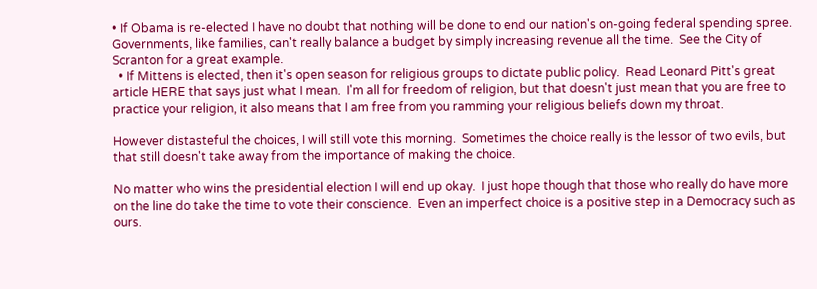• If Obama is re-elected I have no doubt that nothing will be done to end our nation's on-going federal spending spree.  Governments, like families, can't really balance a budget by simply increasing revenue all the time.  See the City of Scranton for a great example.
  • If Mittens is elected, then it's open season for religious groups to dictate public policy.  Read Leonard Pitt's great article HERE that says just what I mean.  I'm all for freedom of religion, but that doesn't just mean that you are free to practice your religion, it also means that I am free from you ramming your religious beliefs down my throat.

However distasteful the choices, I will still vote this morning.  Sometimes the choice really is the lessor of two evils, but that still doesn't take away from the importance of making the choice.

No matter who wins the presidential election I will end up okay.  I just hope though that those who really do have more on the line do take the time to vote their conscience.  Even an imperfect choice is a positive step in a Democracy such as ours.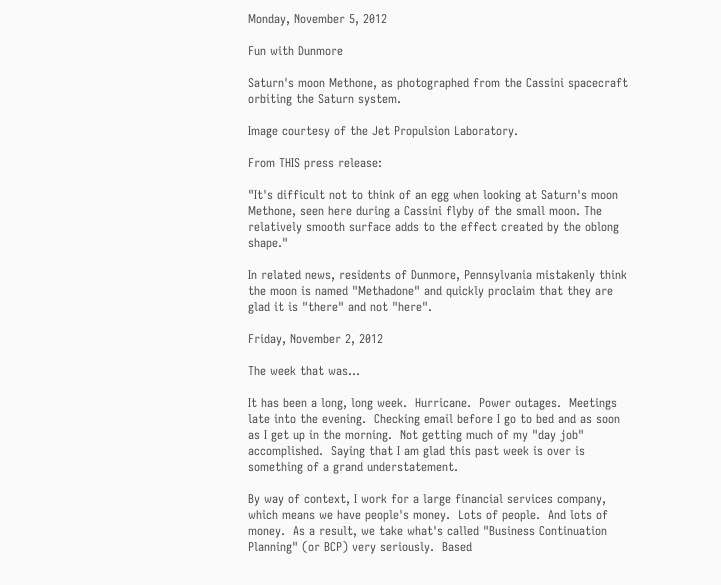Monday, November 5, 2012

Fun with Dunmore

Saturn's moon Methone, as photographed from the Cassini spacecraft orbiting the Saturn system.

Image courtesy of the Jet Propulsion Laboratory.

From THIS press release:

"It's difficult not to think of an egg when looking at Saturn's moon Methone, seen here during a Cassini flyby of the small moon. The relatively smooth surface adds to the effect created by the oblong shape."

In related news, residents of Dunmore, Pennsylvania mistakenly think the moon is named "Methadone" and quickly proclaim that they are glad it is "there" and not "here".

Friday, November 2, 2012

The week that was...

It has been a long, long week.  Hurricane.  Power outages.  Meetings late into the evening.  Checking email before I go to bed and as soon as I get up in the morning.  Not getting much of my "day job" accomplished.  Saying that I am glad this past week is over is something of a grand understatement.

By way of context, I work for a large financial services company, which means we have people's money.  Lots of people.  And lots of money.  As a result, we take what's called "Business Continuation Planning" (or BCP) very seriously.  Based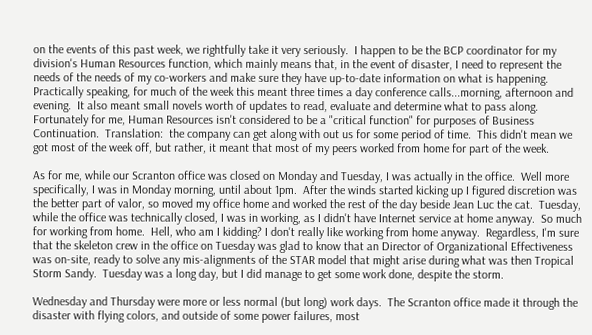on the events of this past week, we rightfully take it very seriously.  I happen to be the BCP coordinator for my division's Human Resources function, which mainly means that, in the event of disaster, I need to represent the needs of the needs of my co-workers and make sure they have up-to-date information on what is happening.  Practically speaking, for much of the week this meant three times a day conference calls...morning, afternoon and evening.  It also meant small novels worth of updates to read, evaluate and determine what to pass along.  Fortunately for me, Human Resources isn't considered to be a "critical function" for purposes of Business Continuation.  Translation:  the company can get along with out us for some period of time.  This didn't mean we got most of the week off, but rather, it meant that most of my peers worked from home for part of the week.

As for me, while our Scranton office was closed on Monday and Tuesday, I was actually in the office.  Well more specifically, I was in Monday morning, until about 1pm.  After the winds started kicking up I figured discretion was the better part of valor, so moved my office home and worked the rest of the day beside Jean Luc the cat.  Tuesday, while the office was technically closed, I was in working, as I didn't have Internet service at home anyway.  So much for working from home.  Hell, who am I kidding? I don't really like working from home anyway.  Regardless, I'm sure that the skeleton crew in the office on Tuesday was glad to know that an Director of Organizational Effectiveness was on-site, ready to solve any mis-alignments of the STAR model that might arise during what was then Tropical Storm Sandy.  Tuesday was a long day, but I did manage to get some work done, despite the storm.

Wednesday and Thursday were more or less normal (but long) work days.  The Scranton office made it through the disaster with flying colors, and outside of some power failures, most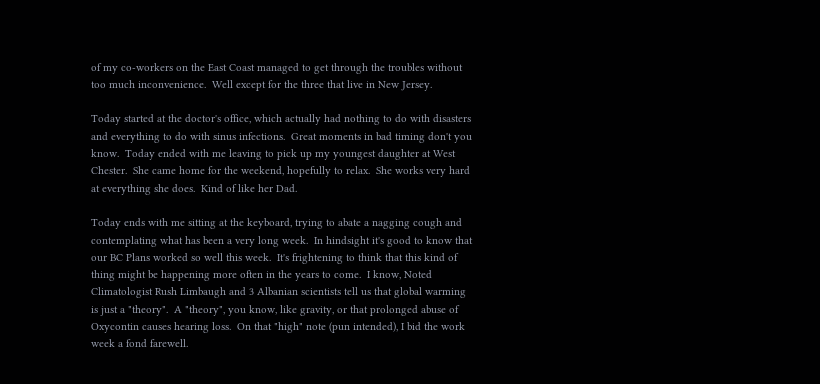of my co-workers on the East Coast managed to get through the troubles without too much inconvenience.  Well except for the three that live in New Jersey.

Today started at the doctor's office, which actually had nothing to do with disasters and everything to do with sinus infections.  Great moments in bad timing don't you know.  Today ended with me leaving to pick up my youngest daughter at West Chester.  She came home for the weekend, hopefully to relax.  She works very hard at everything she does.  Kind of like her Dad.

Today ends with me sitting at the keyboard, trying to abate a nagging cough and contemplating what has been a very long week.  In hindsight it's good to know that our BC Plans worked so well this week.  It's frightening to think that this kind of thing might be happening more often in the years to come.  I know, Noted Climatologist Rush Limbaugh and 3 Albanian scientists tell us that global warming is just a "theory".  A "theory", you know, like gravity, or that prolonged abuse of Oxycontin causes hearing loss.  On that "high" note (pun intended), I bid the work week a fond farewell.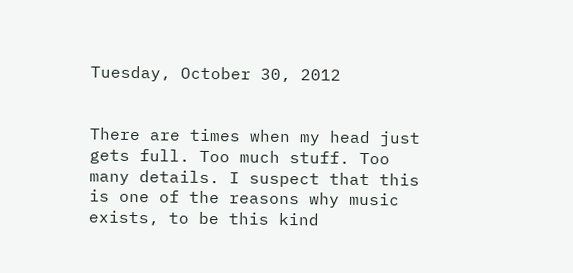Tuesday, October 30, 2012


There are times when my head just gets full. Too much stuff. Too many details. I suspect that this is one of the reasons why music exists, to be this kind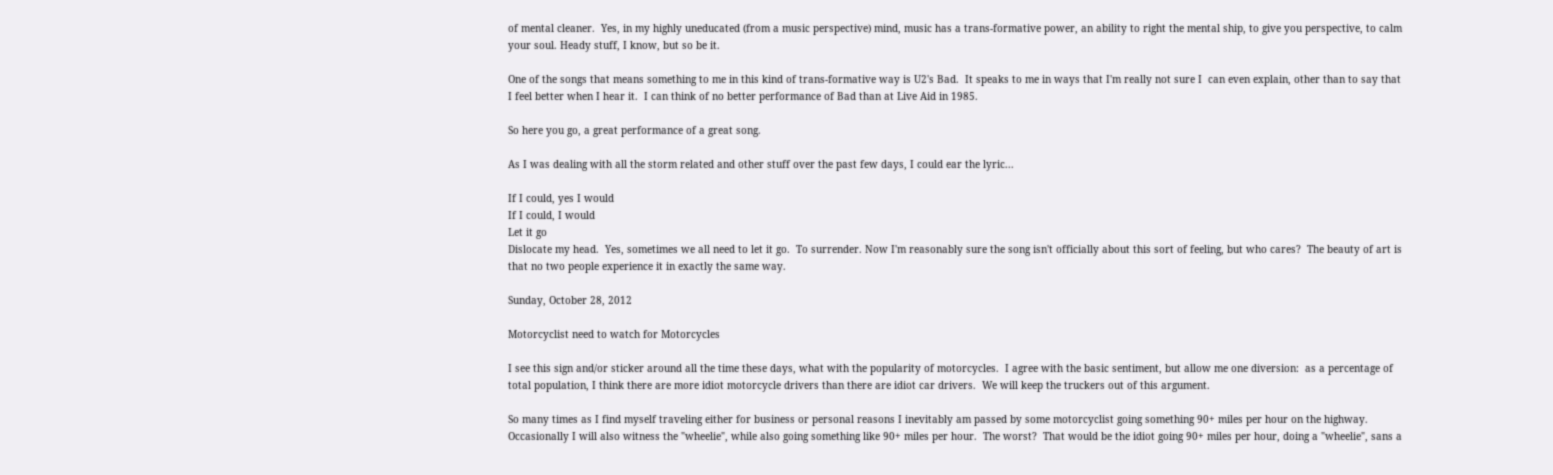of mental cleaner.  Yes, in my highly uneducated (from a music perspective) mind, music has a trans-formative power, an ability to right the mental ship, to give you perspective, to calm your soul. Heady stuff, I know, but so be it.

One of the songs that means something to me in this kind of trans-formative way is U2's Bad.  It speaks to me in ways that I'm really not sure I  can even explain, other than to say that I feel better when I hear it.  I can think of no better performance of Bad than at Live Aid in 1985.

So here you go, a great performance of a great song.

As I was dealing with all the storm related and other stuff over the past few days, I could ear the lyric...

If I could, yes I would
If I could, I would
Let it go
Dislocate my head.  Yes, sometimes we all need to let it go.  To surrender. Now I'm reasonably sure the song isn't officially about this sort of feeling, but who cares?  The beauty of art is that no two people experience it in exactly the same way.

Sunday, October 28, 2012

Motorcyclist need to watch for Motorcycles

I see this sign and/or sticker around all the time these days, what with the popularity of motorcycles.  I agree with the basic sentiment, but allow me one diversion:  as a percentage of total population, I think there are more idiot motorcycle drivers than there are idiot car drivers.  We will keep the truckers out of this argument.

So many times as I find myself traveling either for business or personal reasons I inevitably am passed by some motorcyclist going something 90+ miles per hour on the highway.  Occasionally I will also witness the "wheelie", while also going something like 90+ miles per hour.  The worst?  That would be the idiot going 90+ miles per hour, doing a "wheelie", sans a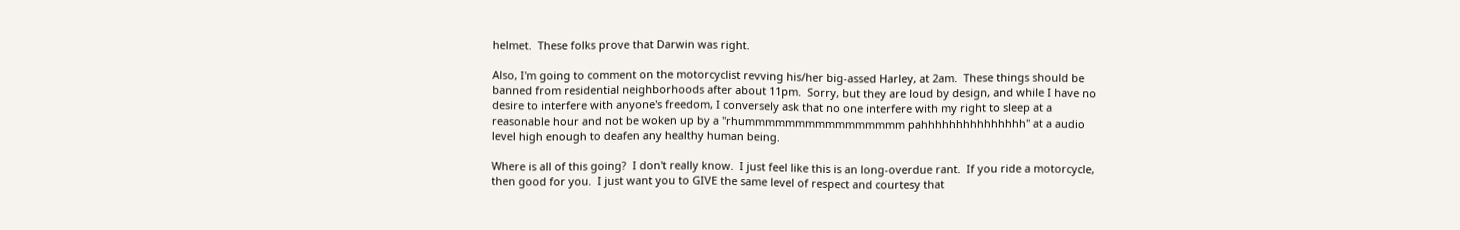helmet.  These folks prove that Darwin was right.

Also, I'm going to comment on the motorcyclist revving his/her big-assed Harley, at 2am.  These things should be banned from residential neighborhoods after about 11pm.  Sorry, but they are loud by design, and while I have no desire to interfere with anyone's freedom, I conversely ask that no one interfere with my right to sleep at a reasonable hour and not be woken up by a "rhummmmmmmmmmmmmmmm pahhhhhhhhhhhhhhh" at a audio level high enough to deafen any healthy human being.

Where is all of this going?  I don't really know.  I just feel like this is an long-overdue rant.  If you ride a motorcycle, then good for you.  I just want you to GIVE the same level of respect and courtesy that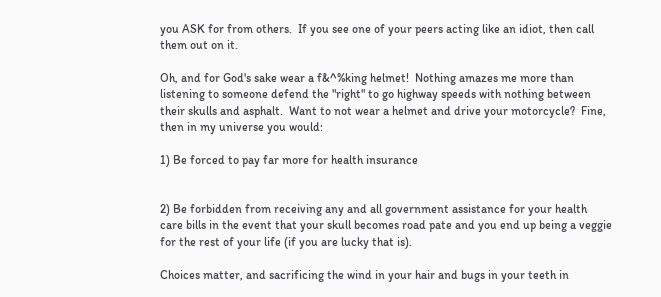you ASK for from others.  If you see one of your peers acting like an idiot, then call them out on it.

Oh, and for God's sake wear a f&^%king helmet!  Nothing amazes me more than listening to someone defend the "right" to go highway speeds with nothing between their skulls and asphalt.  Want to not wear a helmet and drive your motorcycle?  Fine, then in my universe you would:

1) Be forced to pay far more for health insurance


2) Be forbidden from receiving any and all government assistance for your health care bills in the event that your skull becomes road pate and you end up being a veggie for the rest of your life (if you are lucky that is).

Choices matter, and sacrificing the wind in your hair and bugs in your teeth in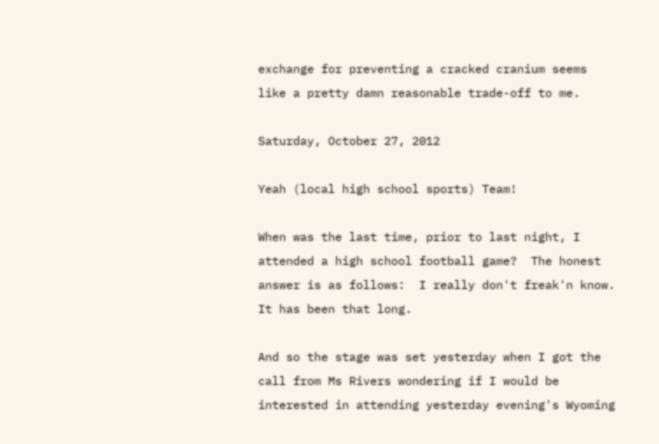exchange for preventing a cracked cranium seems like a pretty damn reasonable trade-off to me.

Saturday, October 27, 2012

Yeah (local high school sports) Team!

When was the last time, prior to last night, I attended a high school football game?  The honest answer is as follows:  I really don't freak'n know.  It has been that long.

And so the stage was set yesterday when I got the call from Ms Rivers wondering if I would be interested in attending yesterday evening's Wyoming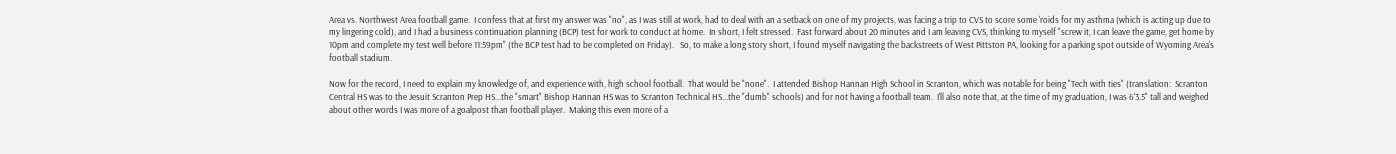Area vs. Northwest Area football game.  I confess that at first my answer was "no", as I was still at work, had to deal with an a setback on one of my projects, was facing a trip to CVS to score some 'roids for my asthma (which is acting up due to my lingering cold), and I had a business continuation planning (BCP) test for work to conduct at home.  In short, I felt stressed.  Fast forward about 20 minutes and I am leaving CVS, thinking to myself "screw it, I can leave the game, get home by 10pm and complete my test well before 11:59pm" (the BCP test had to be completed on Friday).   So, to make a long story short, I found myself navigating the backstreets of West Pittston PA, looking for a parking spot outside of Wyoming Area's football stadium.

Now for the record, I need to explain my knowledge of, and experience with, high school football.  That would be "none".  I attended Bishop Hannan High School in Scranton, which was notable for being "Tech with ties" (translation:  Scranton Central HS was to the Jesuit Scranton Prep HS...the "smart" Bishop Hannan HS was to Scranton Technical HS...the "dumb" schools) and for not having a football team.  I'll also note that, at the time of my graduation, I was 6'3.5" tall and weighed about other words I was more of a goalpost than football player.  Making this even more of a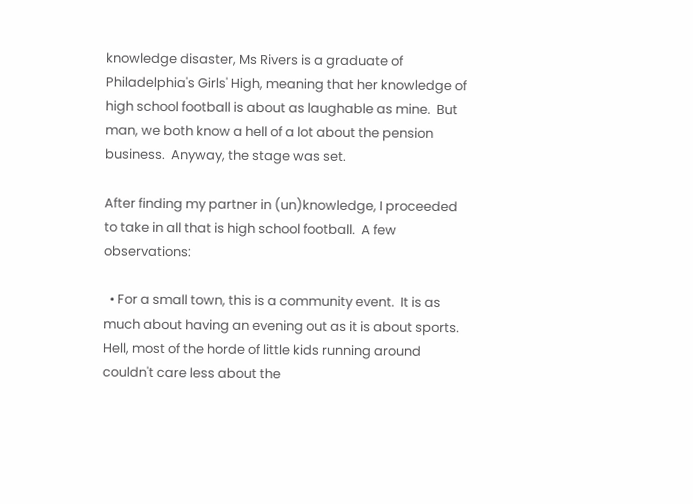knowledge disaster, Ms Rivers is a graduate of Philadelphia's Girls' High, meaning that her knowledge of high school football is about as laughable as mine.  But man, we both know a hell of a lot about the pension business.  Anyway, the stage was set.

After finding my partner in (un)knowledge, I proceeded to take in all that is high school football.  A few observations:

  • For a small town, this is a community event.  It is as much about having an evening out as it is about sports.  Hell, most of the horde of little kids running around couldn't care less about the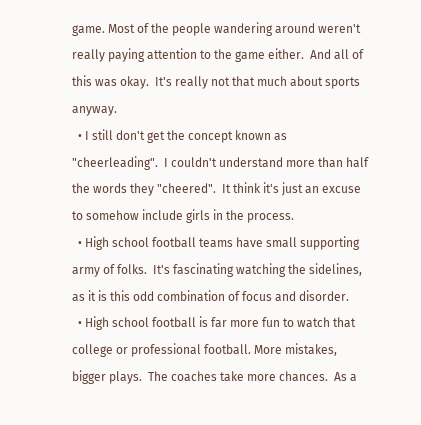game. Most of the people wandering around weren't really paying attention to the game either.  And all of this was okay.  It's really not that much about sports anyway.
  • I still don't get the concept known as "cheerleading".  I couldn't understand more than half the words they "cheered".  It think it's just an excuse to somehow include girls in the process.
  • High school football teams have small supporting army of folks.  It's fascinating watching the sidelines, as it is this odd combination of focus and disorder.
  • High school football is far more fun to watch that college or professional football. More mistakes, bigger plays.  The coaches take more chances.  As a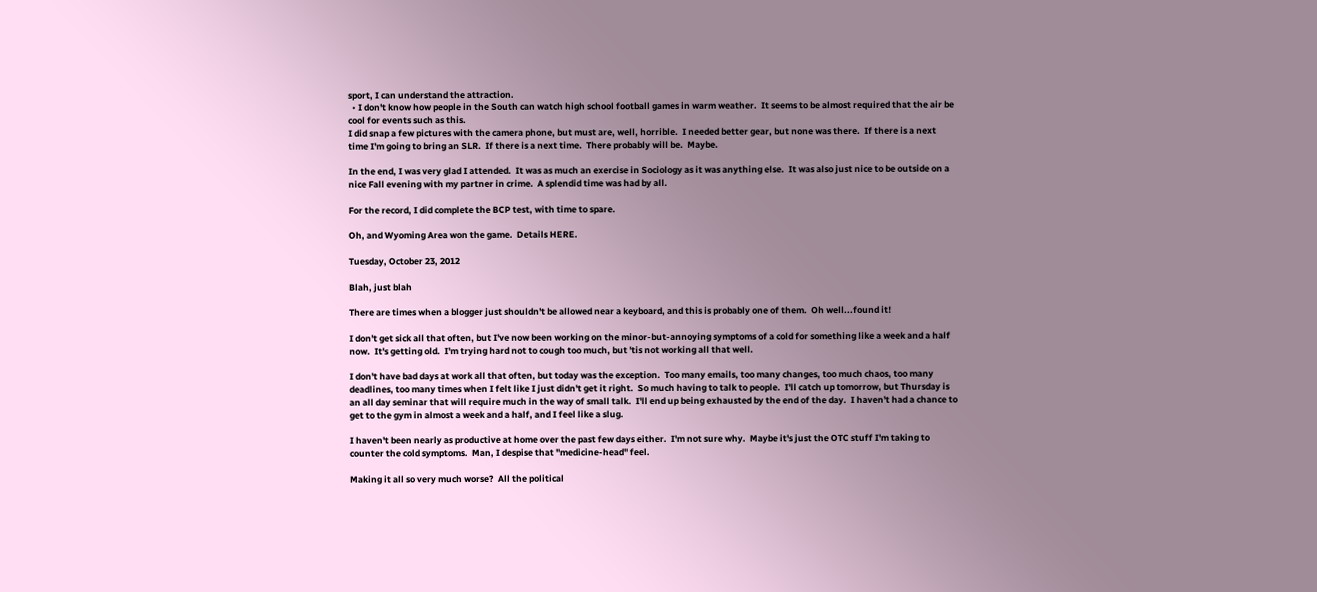sport, I can understand the attraction.
  • I don't know how people in the South can watch high school football games in warm weather.  It seems to be almost required that the air be cool for events such as this.
I did snap a few pictures with the camera phone, but must are, well, horrible.  I needed better gear, but none was there.  If there is a next time I'm going to bring an SLR.  If there is a next time.  There probably will be.  Maybe.

In the end, I was very glad I attended.  It was as much an exercise in Sociology as it was anything else.  It was also just nice to be outside on a nice Fall evening with my partner in crime.  A splendid time was had by all.

For the record, I did complete the BCP test, with time to spare.

Oh, and Wyoming Area won the game.  Details HERE.

Tuesday, October 23, 2012

Blah, just blah

There are times when a blogger just shouldn't be allowed near a keyboard, and this is probably one of them.  Oh well...found it!

I don't get sick all that often, but I've now been working on the minor-but-annoying symptoms of a cold for something like a week and a half now.  It's getting old.  I'm trying hard not to cough too much, but 'tis not working all that well.

I don't have bad days at work all that often, but today was the exception.  Too many emails, too many changes, too much chaos, too many deadlines, too many times when I felt like I just didn't get it right.  So much having to talk to people.  I'll catch up tomorrow, but Thursday is an all day seminar that will require much in the way of small talk.  I'll end up being exhausted by the end of the day.  I haven't had a chance to get to the gym in almost a week and a half, and I feel like a slug.

I haven't been nearly as productive at home over the past few days either.  I'm not sure why.  Maybe it's just the OTC stuff I'm taking to counter the cold symptoms.  Man, I despise that "medicine-head" feel.

Making it all so very much worse?  All the political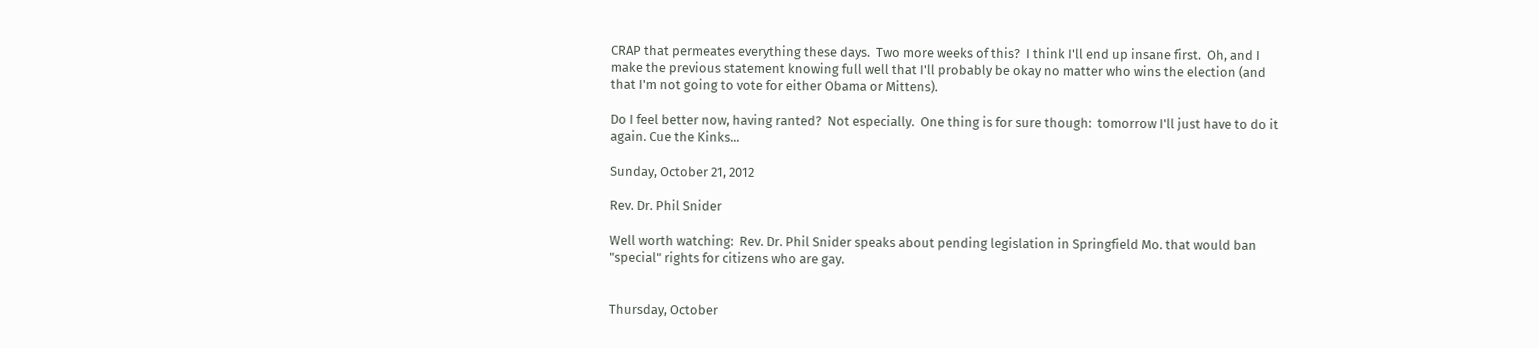CRAP that permeates everything these days.  Two more weeks of this?  I think I'll end up insane first.  Oh, and I make the previous statement knowing full well that I'll probably be okay no matter who wins the election (and that I'm not going to vote for either Obama or Mittens).

Do I feel better now, having ranted?  Not especially.  One thing is for sure though:  tomorrow I'll just have to do it again. Cue the Kinks...

Sunday, October 21, 2012

Rev. Dr. Phil Snider

Well worth watching:  Rev. Dr. Phil Snider speaks about pending legislation in Springfield Mo. that would ban "special" rights for citizens who are gay.


Thursday, October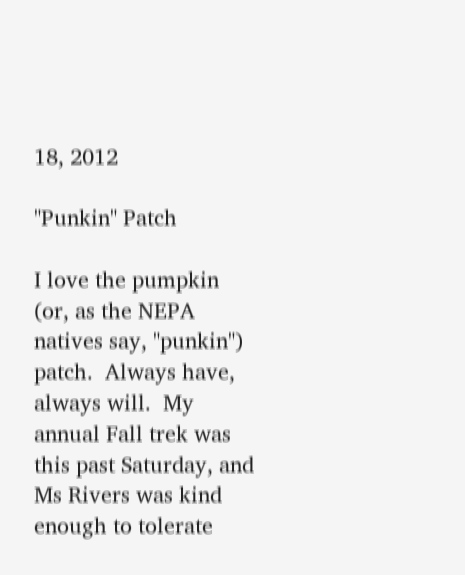18, 2012

"Punkin" Patch

I love the pumpkin (or, as the NEPA natives say, "punkin") patch.  Always have, always will.  My annual Fall trek was this past Saturday, and Ms Rivers was kind enough to tolerate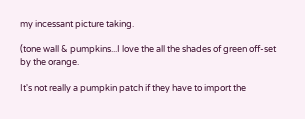my incessant picture taking.

(tone wall & pumpkins...I love the all the shades of green off-set by the orange.

It's not really a pumpkin patch if they have to import the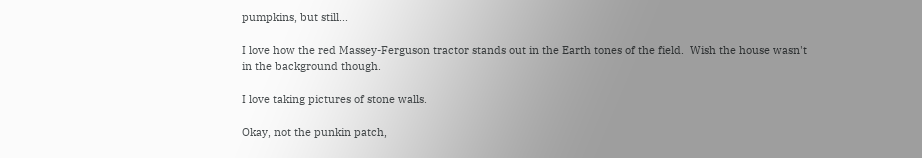pumpkins, but still...

I love how the red Massey-Ferguson tractor stands out in the Earth tones of the field.  Wish the house wasn't in the background though.

I love taking pictures of stone walls.

Okay, not the punkin patch,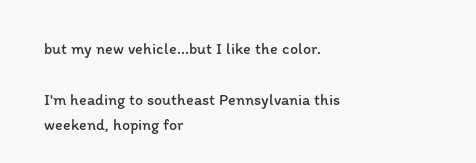but my new vehicle...but I like the color.

I'm heading to southeast Pennsylvania this weekend, hoping for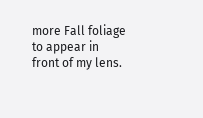more Fall foliage to appear in front of my lens.